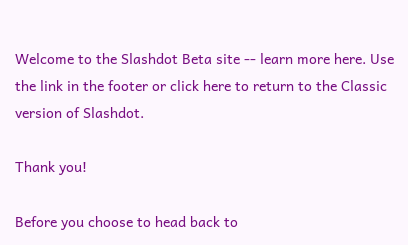Welcome to the Slashdot Beta site -- learn more here. Use the link in the footer or click here to return to the Classic version of Slashdot.

Thank you!

Before you choose to head back to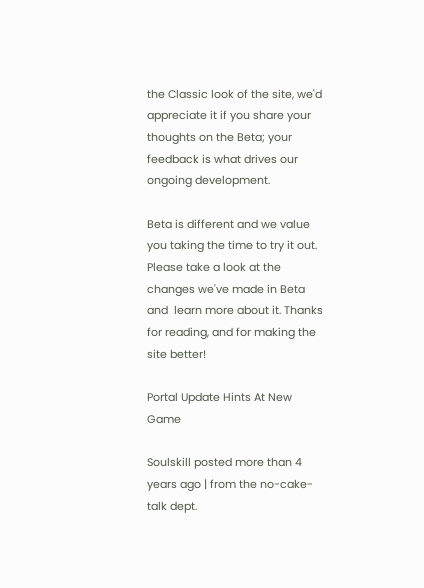the Classic look of the site, we'd appreciate it if you share your thoughts on the Beta; your feedback is what drives our ongoing development.

Beta is different and we value you taking the time to try it out. Please take a look at the changes we've made in Beta and  learn more about it. Thanks for reading, and for making the site better!

Portal Update Hints At New Game

Soulskill posted more than 4 years ago | from the no-cake-talk dept.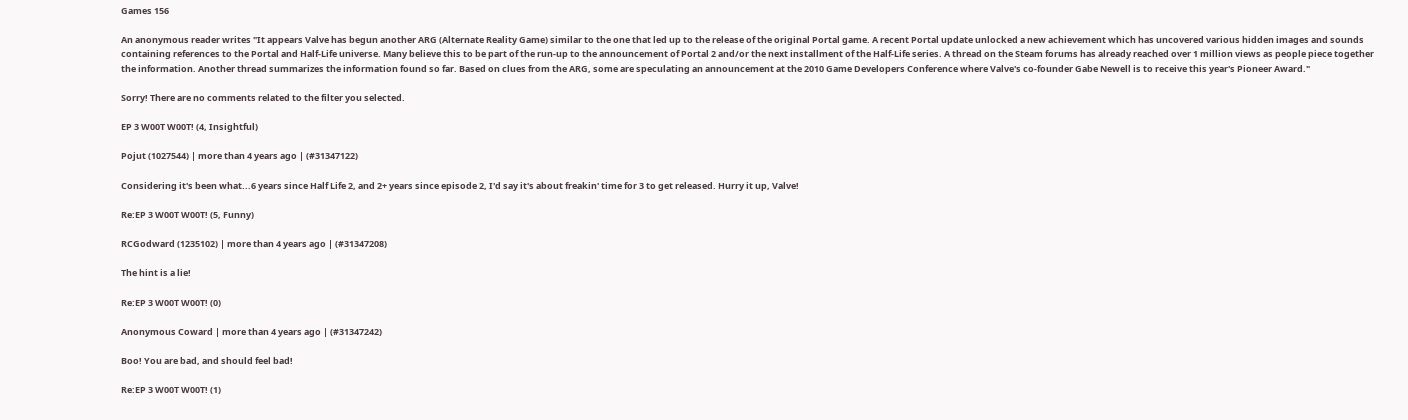Games 156

An anonymous reader writes "It appears Valve has begun another ARG (Alternate Reality Game) similar to the one that led up to the release of the original Portal game. A recent Portal update unlocked a new achievement which has uncovered various hidden images and sounds containing references to the Portal and Half-Life universe. Many believe this to be part of the run-up to the announcement of Portal 2 and/or the next installment of the Half-Life series. A thread on the Steam forums has already reached over 1 million views as people piece together the information. Another thread summarizes the information found so far. Based on clues from the ARG, some are speculating an announcement at the 2010 Game Developers Conference where Valve's co-founder Gabe Newell is to receive this year's Pioneer Award."

Sorry! There are no comments related to the filter you selected.

EP 3 W00T W00T! (4, Insightful)

Pojut (1027544) | more than 4 years ago | (#31347122)

Considering it's been what...6 years since Half Life 2, and 2+ years since episode 2, I'd say it's about freakin' time for 3 to get released. Hurry it up, Valve!

Re:EP 3 W00T W00T! (5, Funny)

RCGodward (1235102) | more than 4 years ago | (#31347208)

The hint is a lie!

Re:EP 3 W00T W00T! (0)

Anonymous Coward | more than 4 years ago | (#31347242)

Boo! You are bad, and should feel bad!

Re:EP 3 W00T W00T! (1)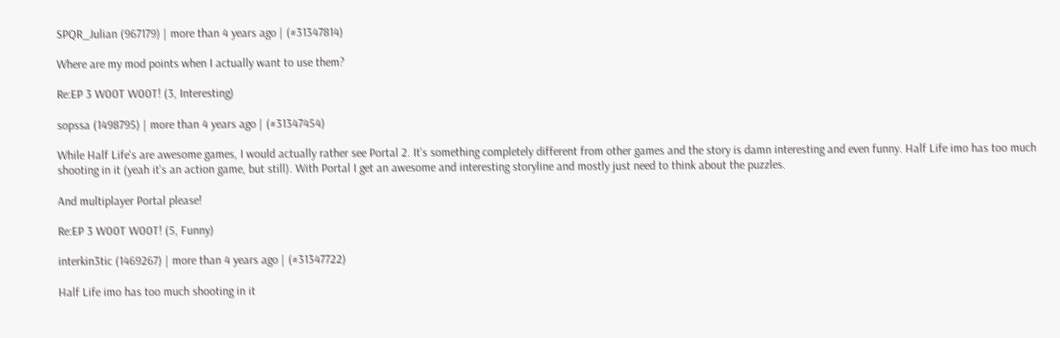SPQR_Julian (967179) | more than 4 years ago | (#31347814)

Where are my mod points when I actually want to use them?

Re:EP 3 W00T W00T! (3, Interesting)

sopssa (1498795) | more than 4 years ago | (#31347454)

While Half Life's are awesome games, I would actually rather see Portal 2. It's something completely different from other games and the story is damn interesting and even funny. Half Life imo has too much shooting in it (yeah it's an action game, but still). With Portal I get an awesome and interesting storyline and mostly just need to think about the puzzles.

And multiplayer Portal please!

Re:EP 3 W00T W00T! (5, Funny)

interkin3tic (1469267) | more than 4 years ago | (#31347722)

Half Life imo has too much shooting in it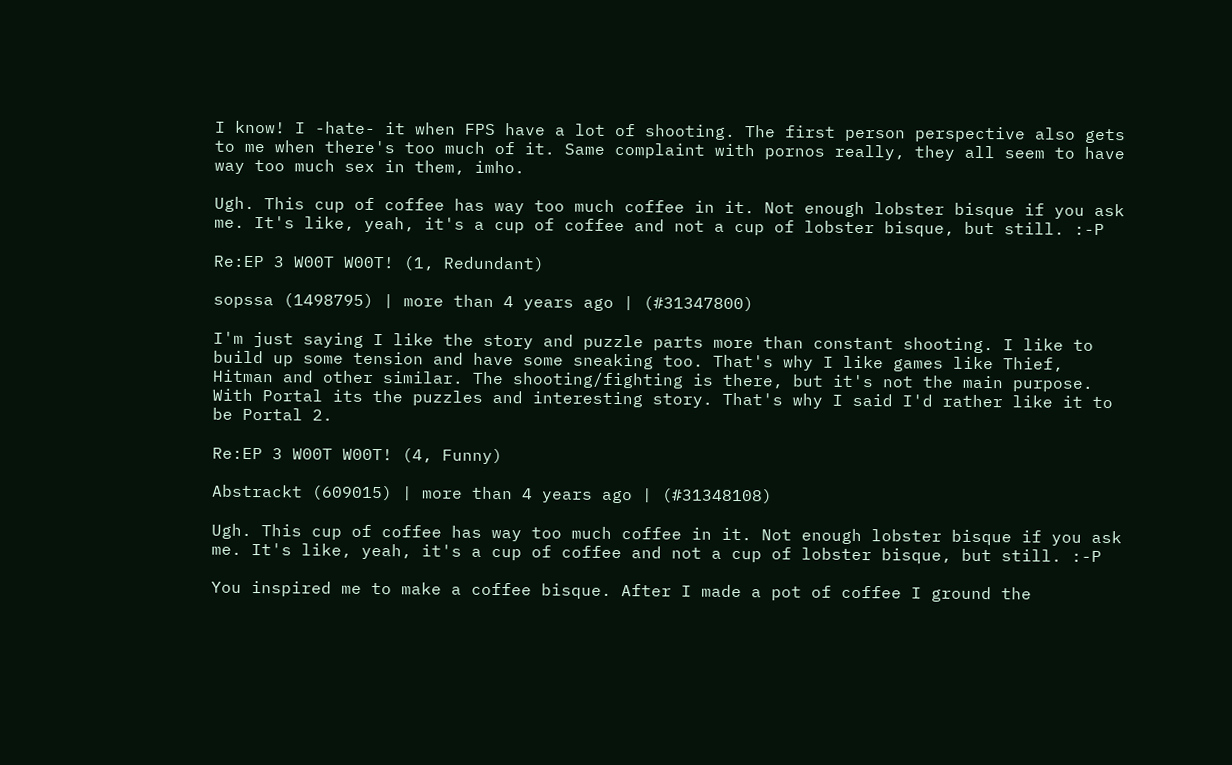I know! I -hate- it when FPS have a lot of shooting. The first person perspective also gets to me when there's too much of it. Same complaint with pornos really, they all seem to have way too much sex in them, imho.

Ugh. This cup of coffee has way too much coffee in it. Not enough lobster bisque if you ask me. It's like, yeah, it's a cup of coffee and not a cup of lobster bisque, but still. :-P

Re:EP 3 W00T W00T! (1, Redundant)

sopssa (1498795) | more than 4 years ago | (#31347800)

I'm just saying I like the story and puzzle parts more than constant shooting. I like to build up some tension and have some sneaking too. That's why I like games like Thief, Hitman and other similar. The shooting/fighting is there, but it's not the main purpose. With Portal its the puzzles and interesting story. That's why I said I'd rather like it to be Portal 2.

Re:EP 3 W00T W00T! (4, Funny)

Abstrackt (609015) | more than 4 years ago | (#31348108)

Ugh. This cup of coffee has way too much coffee in it. Not enough lobster bisque if you ask me. It's like, yeah, it's a cup of coffee and not a cup of lobster bisque, but still. :-P

You inspired me to make a coffee bisque. After I made a pot of coffee I ground the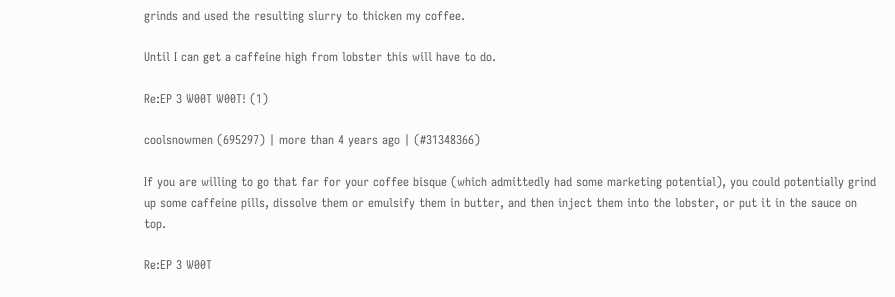grinds and used the resulting slurry to thicken my coffee.

Until I can get a caffeine high from lobster this will have to do.

Re:EP 3 W00T W00T! (1)

coolsnowmen (695297) | more than 4 years ago | (#31348366)

If you are willing to go that far for your coffee bisque (which admittedly had some marketing potential), you could potentially grind up some caffeine pills, dissolve them or emulsify them in butter, and then inject them into the lobster, or put it in the sauce on top.

Re:EP 3 W00T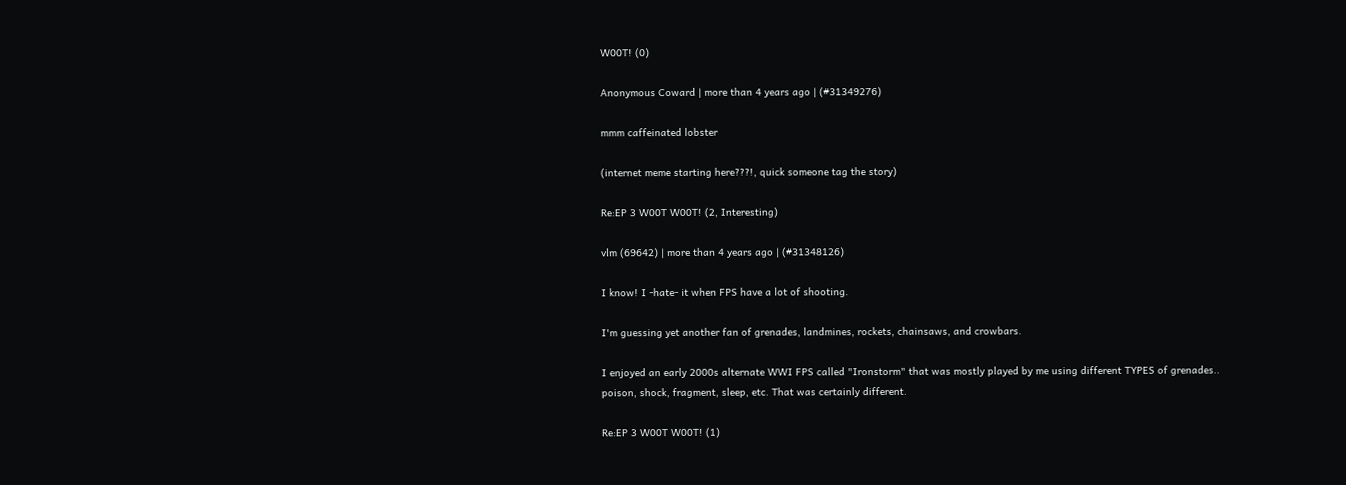W00T! (0)

Anonymous Coward | more than 4 years ago | (#31349276)

mmm caffeinated lobster

(internet meme starting here???!, quick someone tag the story)

Re:EP 3 W00T W00T! (2, Interesting)

vlm (69642) | more than 4 years ago | (#31348126)

I know! I -hate- it when FPS have a lot of shooting.

I'm guessing yet another fan of grenades, landmines, rockets, chainsaws, and crowbars.

I enjoyed an early 2000s alternate WWI FPS called "Ironstorm" that was mostly played by me using different TYPES of grenades.. poison, shock, fragment, sleep, etc. That was certainly different.

Re:EP 3 W00T W00T! (1)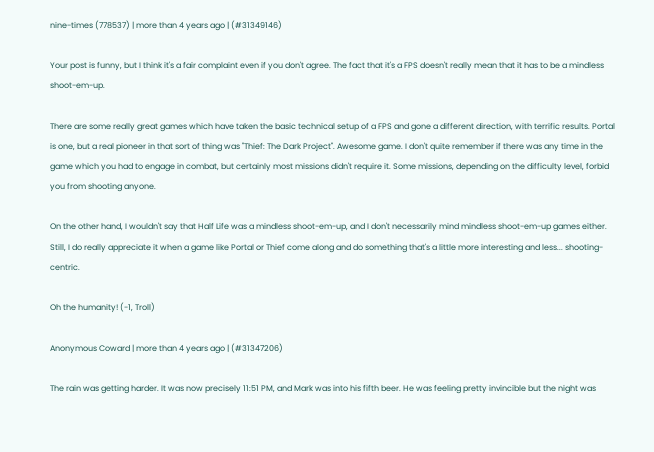nine-times (778537) | more than 4 years ago | (#31349146)

Your post is funny, but I think it's a fair complaint even if you don't agree. The fact that it's a FPS doesn't really mean that it has to be a mindless shoot-em-up.

There are some really great games which have taken the basic technical setup of a FPS and gone a different direction, with terrific results. Portal is one, but a real pioneer in that sort of thing was "Thief: The Dark Project". Awesome game. I don't quite remember if there was any time in the game which you had to engage in combat, but certainly most missions didn't require it. Some missions, depending on the difficulty level, forbid you from shooting anyone.

On the other hand, I wouldn't say that Half Life was a mindless shoot-em-up, and I don't necessarily mind mindless shoot-em-up games either. Still, I do really appreciate it when a game like Portal or Thief come along and do something that's a little more interesting and less... shooting-centric.

Oh the humanity! (-1, Troll)

Anonymous Coward | more than 4 years ago | (#31347206)

The rain was getting harder. It was now precisely 11:51 PM, and Mark was into his fifth beer. He was feeling pretty invincible but the night was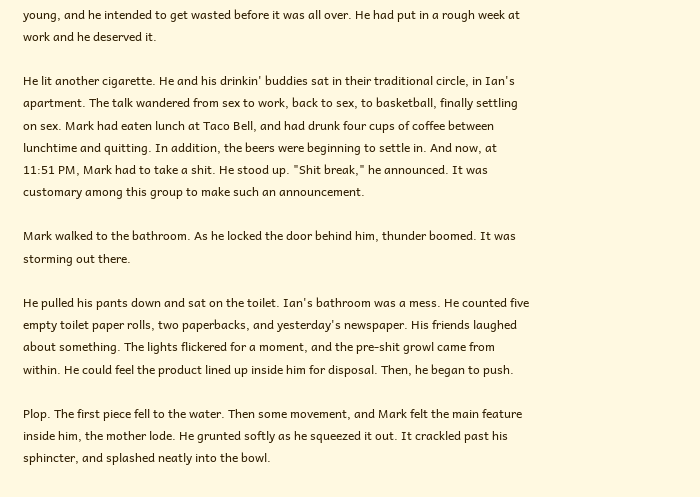young, and he intended to get wasted before it was all over. He had put in a rough week at work and he deserved it.

He lit another cigarette. He and his drinkin' buddies sat in their traditional circle, in Ian's apartment. The talk wandered from sex to work, back to sex, to basketball, finally settling on sex. Mark had eaten lunch at Taco Bell, and had drunk four cups of coffee between lunchtime and quitting. In addition, the beers were beginning to settle in. And now, at 11:51 PM, Mark had to take a shit. He stood up. "Shit break," he announced. It was customary among this group to make such an announcement.

Mark walked to the bathroom. As he locked the door behind him, thunder boomed. It was storming out there.

He pulled his pants down and sat on the toilet. Ian's bathroom was a mess. He counted five empty toilet paper rolls, two paperbacks, and yesterday's newspaper. His friends laughed about something. The lights flickered for a moment, and the pre-shit growl came from within. He could feel the product lined up inside him for disposal. Then, he began to push.

Plop. The first piece fell to the water. Then some movement, and Mark felt the main feature inside him, the mother lode. He grunted softly as he squeezed it out. It crackled past his sphincter, and splashed neatly into the bowl.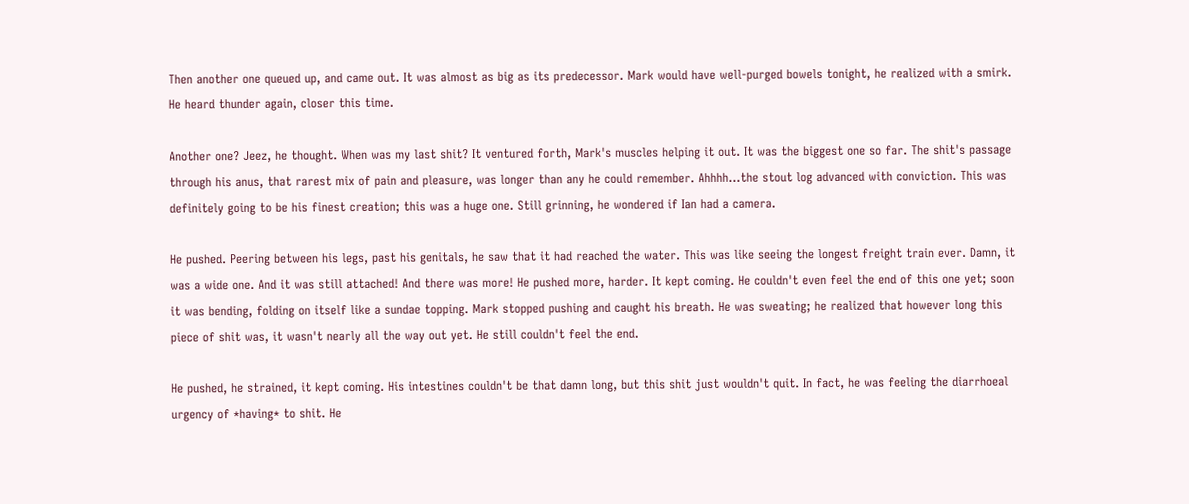Then another one queued up, and came out. It was almost as big as its predecessor. Mark would have well-purged bowels tonight, he realized with a smirk. He heard thunder again, closer this time.

Another one? Jeez, he thought. When was my last shit? It ventured forth, Mark's muscles helping it out. It was the biggest one so far. The shit's passage through his anus, that rarest mix of pain and pleasure, was longer than any he could remember. Ahhhh...the stout log advanced with conviction. This was definitely going to be his finest creation; this was a huge one. Still grinning, he wondered if Ian had a camera.

He pushed. Peering between his legs, past his genitals, he saw that it had reached the water. This was like seeing the longest freight train ever. Damn, it was a wide one. And it was still attached! And there was more! He pushed more, harder. It kept coming. He couldn't even feel the end of this one yet; soon it was bending, folding on itself like a sundae topping. Mark stopped pushing and caught his breath. He was sweating; he realized that however long this piece of shit was, it wasn't nearly all the way out yet. He still couldn't feel the end.

He pushed, he strained, it kept coming. His intestines couldn't be that damn long, but this shit just wouldn't quit. In fact, he was feeling the diarrhoeal urgency of *having* to shit. He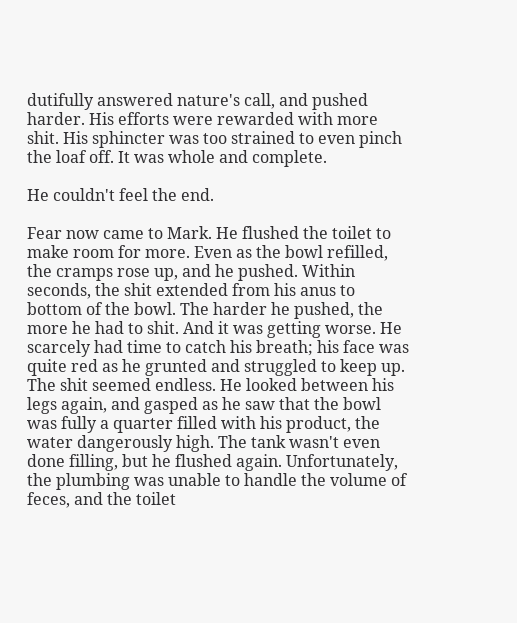dutifully answered nature's call, and pushed harder. His efforts were rewarded with more shit. His sphincter was too strained to even pinch the loaf off. It was whole and complete.

He couldn't feel the end.

Fear now came to Mark. He flushed the toilet to make room for more. Even as the bowl refilled, the cramps rose up, and he pushed. Within seconds, the shit extended from his anus to bottom of the bowl. The harder he pushed, the more he had to shit. And it was getting worse. He scarcely had time to catch his breath; his face was quite red as he grunted and struggled to keep up. The shit seemed endless. He looked between his legs again, and gasped as he saw that the bowl was fully a quarter filled with his product, the water dangerously high. The tank wasn't even done filling, but he flushed again. Unfortunately, the plumbing was unable to handle the volume of feces, and the toilet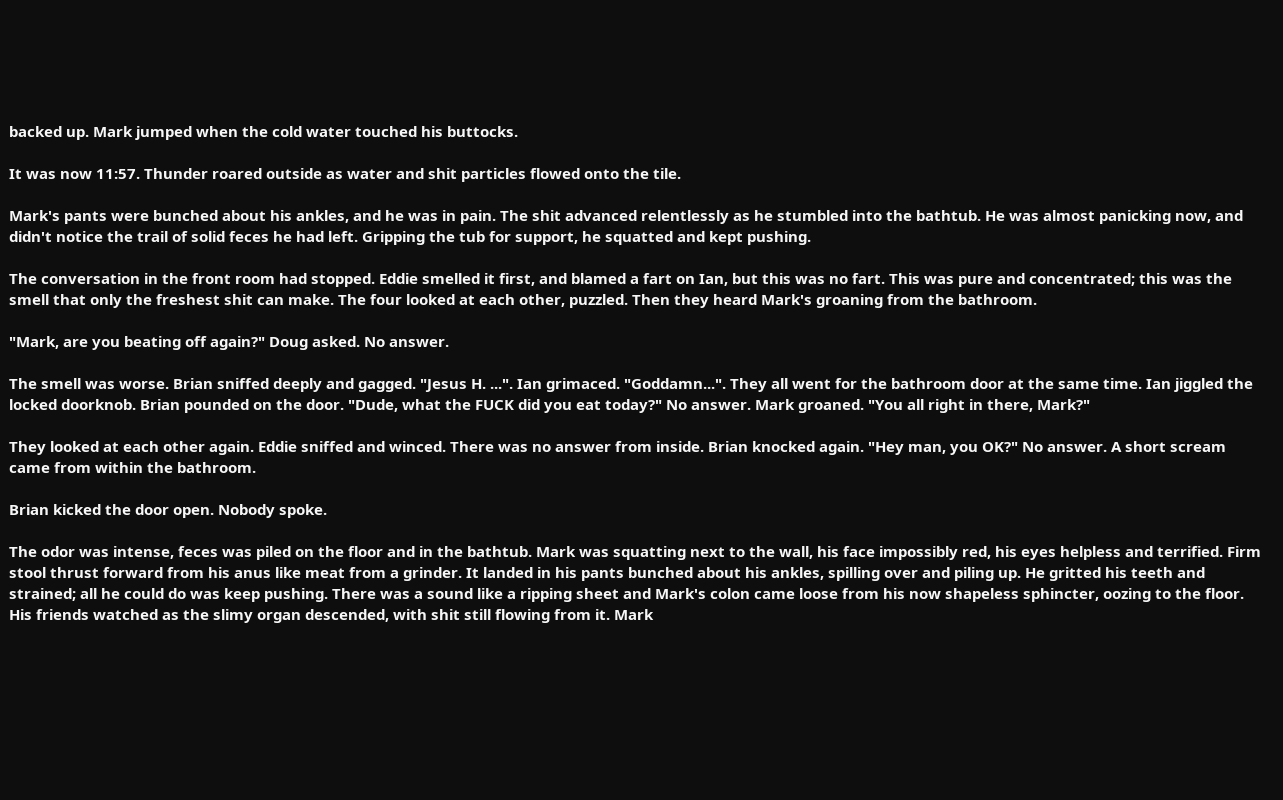backed up. Mark jumped when the cold water touched his buttocks.

It was now 11:57. Thunder roared outside as water and shit particles flowed onto the tile.

Mark's pants were bunched about his ankles, and he was in pain. The shit advanced relentlessly as he stumbled into the bathtub. He was almost panicking now, and didn't notice the trail of solid feces he had left. Gripping the tub for support, he squatted and kept pushing.

The conversation in the front room had stopped. Eddie smelled it first, and blamed a fart on Ian, but this was no fart. This was pure and concentrated; this was the smell that only the freshest shit can make. The four looked at each other, puzzled. Then they heard Mark's groaning from the bathroom.

"Mark, are you beating off again?" Doug asked. No answer.

The smell was worse. Brian sniffed deeply and gagged. "Jesus H. ...". Ian grimaced. "Goddamn...". They all went for the bathroom door at the same time. Ian jiggled the locked doorknob. Brian pounded on the door. "Dude, what the FUCK did you eat today?" No answer. Mark groaned. "You all right in there, Mark?"

They looked at each other again. Eddie sniffed and winced. There was no answer from inside. Brian knocked again. "Hey man, you OK?" No answer. A short scream came from within the bathroom.

Brian kicked the door open. Nobody spoke.

The odor was intense, feces was piled on the floor and in the bathtub. Mark was squatting next to the wall, his face impossibly red, his eyes helpless and terrified. Firm stool thrust forward from his anus like meat from a grinder. It landed in his pants bunched about his ankles, spilling over and piling up. He gritted his teeth and strained; all he could do was keep pushing. There was a sound like a ripping sheet and Mark's colon came loose from his now shapeless sphincter, oozing to the floor. His friends watched as the slimy organ descended, with shit still flowing from it. Mark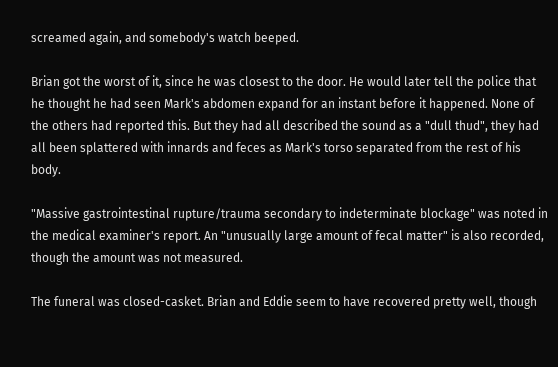screamed again, and somebody's watch beeped.

Brian got the worst of it, since he was closest to the door. He would later tell the police that he thought he had seen Mark's abdomen expand for an instant before it happened. None of the others had reported this. But they had all described the sound as a "dull thud", they had all been splattered with innards and feces as Mark's torso separated from the rest of his body.

"Massive gastrointestinal rupture/trauma secondary to indeterminate blockage" was noted in the medical examiner's report. An "unusually large amount of fecal matter" is also recorded, though the amount was not measured.

The funeral was closed-casket. Brian and Eddie seem to have recovered pretty well, though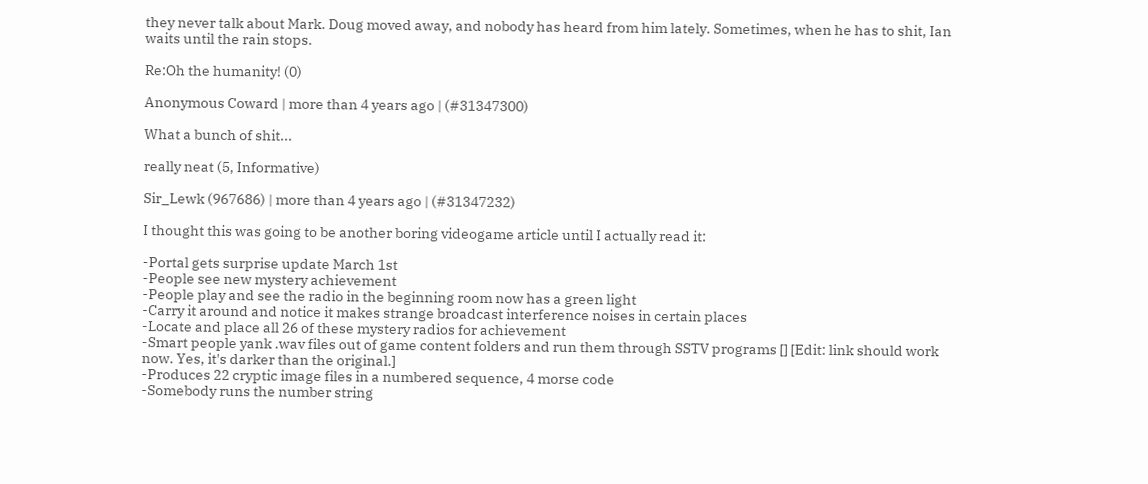they never talk about Mark. Doug moved away, and nobody has heard from him lately. Sometimes, when he has to shit, Ian waits until the rain stops.

Re:Oh the humanity! (0)

Anonymous Coward | more than 4 years ago | (#31347300)

What a bunch of shit...

really neat (5, Informative)

Sir_Lewk (967686) | more than 4 years ago | (#31347232)

I thought this was going to be another boring videogame article until I actually read it:

-Portal gets surprise update March 1st
-People see new mystery achievement
-People play and see the radio in the beginning room now has a green light
-Carry it around and notice it makes strange broadcast interference noises in certain places
-Locate and place all 26 of these mystery radios for achievement
-Smart people yank .wav files out of game content folders and run them through SSTV programs [] [Edit: link should work now. Yes, it's darker than the original.]
-Produces 22 cryptic image files in a numbered sequence, 4 morse code
-Somebody runs the number string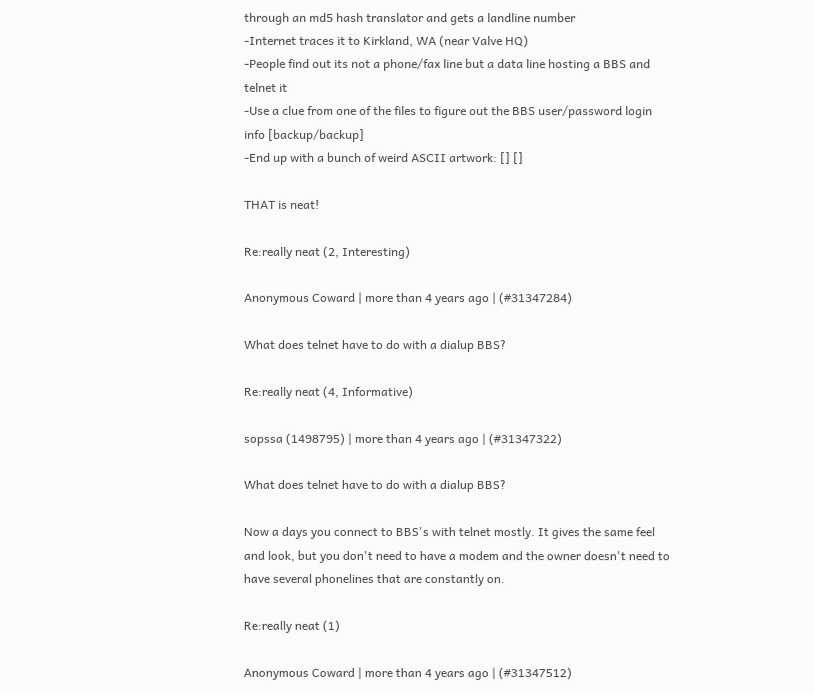through an md5 hash translator and gets a landline number
-Internet traces it to Kirkland, WA (near Valve HQ)
-People find out its not a phone/fax line but a data line hosting a BBS and telnet it
-Use a clue from one of the files to figure out the BBS user/password login info [backup/backup]
-End up with a bunch of weird ASCII artwork: [] []

THAT is neat!

Re:really neat (2, Interesting)

Anonymous Coward | more than 4 years ago | (#31347284)

What does telnet have to do with a dialup BBS?

Re:really neat (4, Informative)

sopssa (1498795) | more than 4 years ago | (#31347322)

What does telnet have to do with a dialup BBS?

Now a days you connect to BBS's with telnet mostly. It gives the same feel and look, but you don't need to have a modem and the owner doesn't need to have several phonelines that are constantly on.

Re:really neat (1)

Anonymous Coward | more than 4 years ago | (#31347512)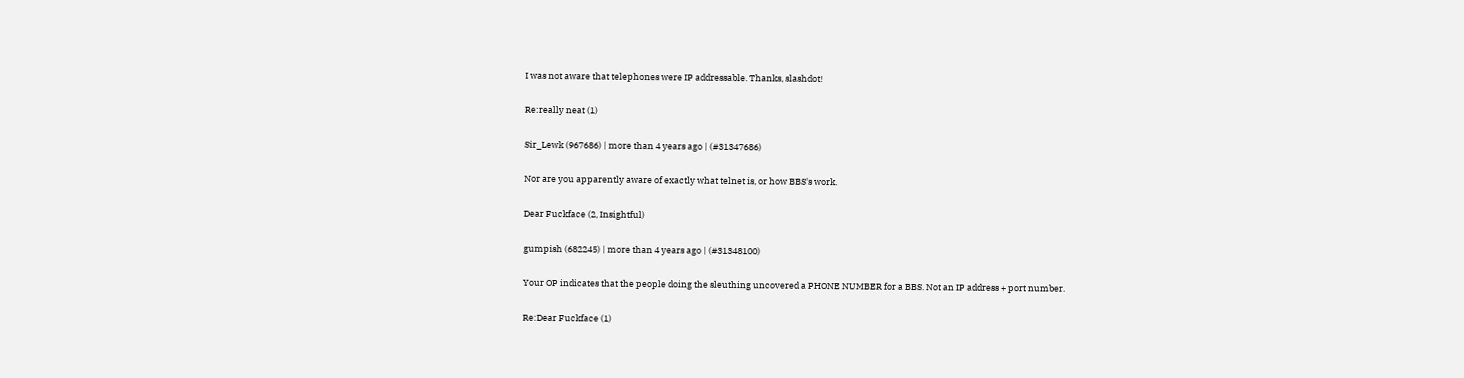I was not aware that telephones were IP addressable. Thanks, slashdot!

Re:really neat (1)

Sir_Lewk (967686) | more than 4 years ago | (#31347686)

Nor are you apparently aware of exactly what telnet is, or how BBS's work.

Dear Fuckface (2, Insightful)

gumpish (682245) | more than 4 years ago | (#31348100)

Your OP indicates that the people doing the sleuthing uncovered a PHONE NUMBER for a BBS. Not an IP address + port number.

Re:Dear Fuckface (1)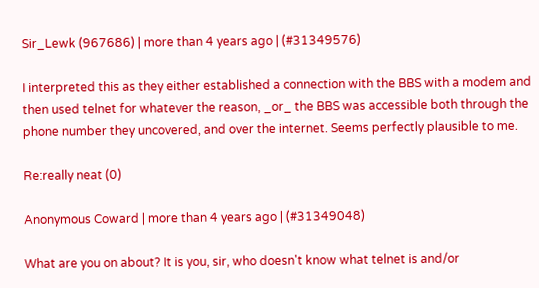Sir_Lewk (967686) | more than 4 years ago | (#31349576)

I interpreted this as they either established a connection with the BBS with a modem and then used telnet for whatever the reason, _or_ the BBS was accessible both through the phone number they uncovered, and over the internet. Seems perfectly plausible to me.

Re:really neat (0)

Anonymous Coward | more than 4 years ago | (#31349048)

What are you on about? It is you, sir, who doesn't know what telnet is and/or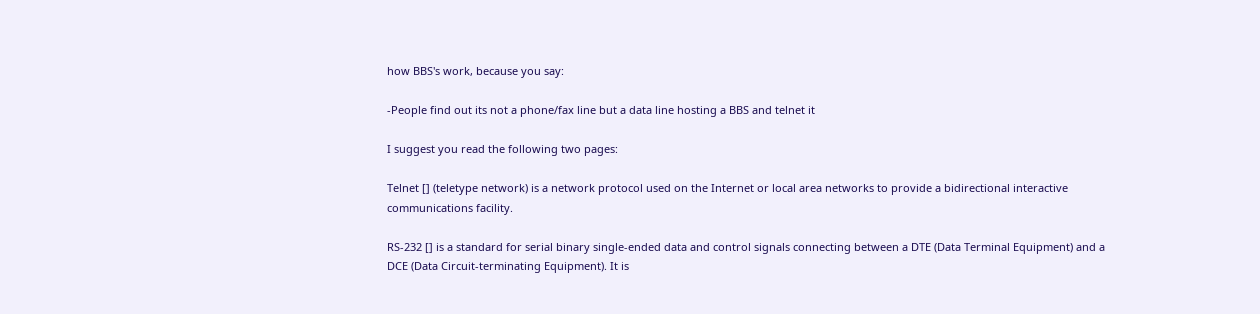how BBS's work, because you say:

-People find out its not a phone/fax line but a data line hosting a BBS and telnet it

I suggest you read the following two pages:

Telnet [] (teletype network) is a network protocol used on the Internet or local area networks to provide a bidirectional interactive communications facility.

RS-232 [] is a standard for serial binary single-ended data and control signals connecting between a DTE (Data Terminal Equipment) and a DCE (Data Circuit-terminating Equipment). It is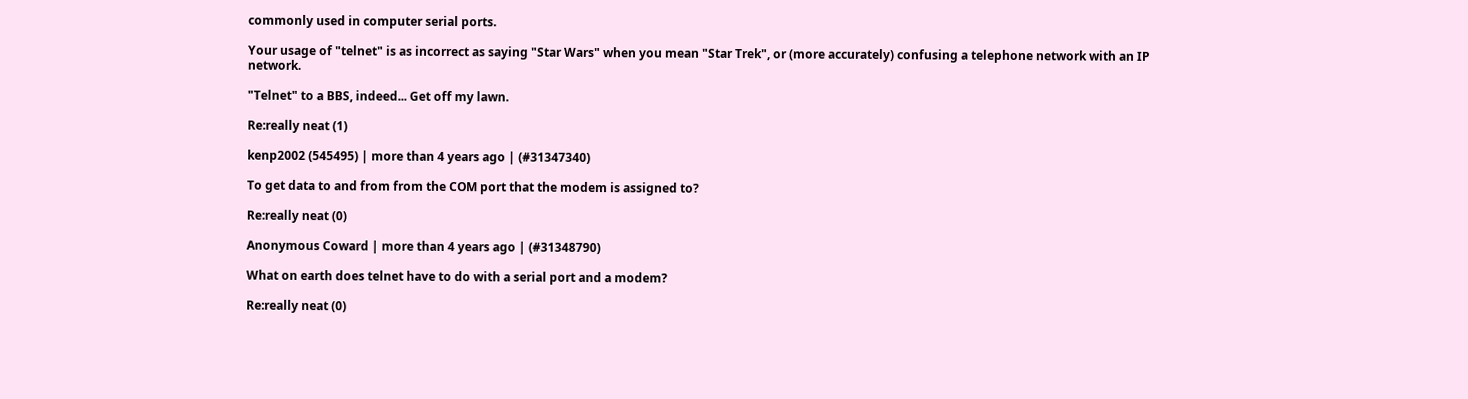commonly used in computer serial ports.

Your usage of "telnet" is as incorrect as saying "Star Wars" when you mean "Star Trek", or (more accurately) confusing a telephone network with an IP network.

"Telnet" to a BBS, indeed... Get off my lawn.

Re:really neat (1)

kenp2002 (545495) | more than 4 years ago | (#31347340)

To get data to and from from the COM port that the modem is assigned to?

Re:really neat (0)

Anonymous Coward | more than 4 years ago | (#31348790)

What on earth does telnet have to do with a serial port and a modem?

Re:really neat (0)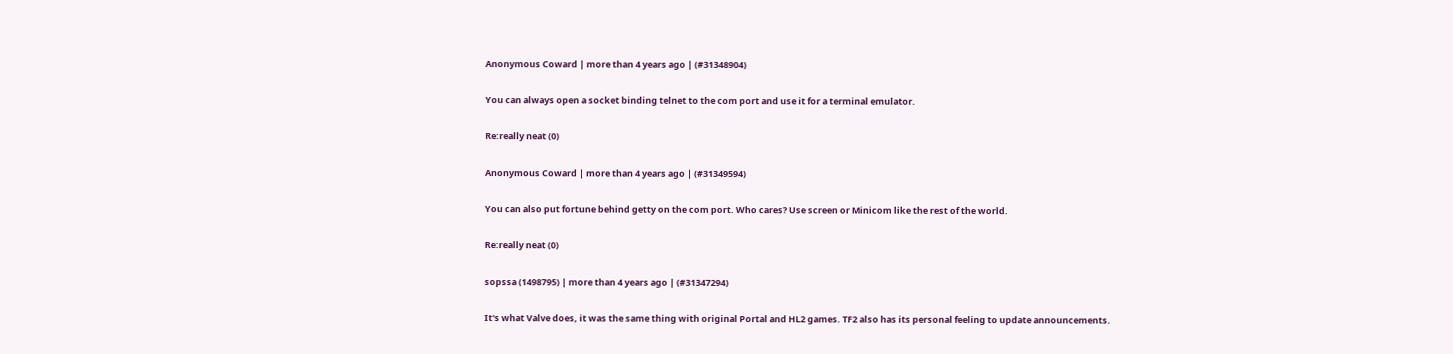Anonymous Coward | more than 4 years ago | (#31348904)

You can always open a socket binding telnet to the com port and use it for a terminal emulator.

Re:really neat (0)

Anonymous Coward | more than 4 years ago | (#31349594)

You can also put fortune behind getty on the com port. Who cares? Use screen or Minicom like the rest of the world.

Re:really neat (0)

sopssa (1498795) | more than 4 years ago | (#31347294)

It's what Valve does, it was the same thing with original Portal and HL2 games. TF2 also has its personal feeling to update announcements.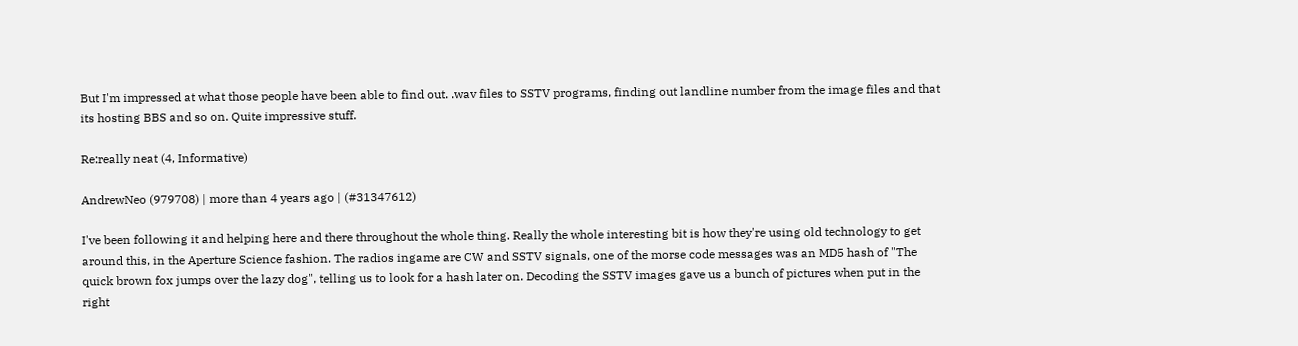But I'm impressed at what those people have been able to find out. .wav files to SSTV programs, finding out landline number from the image files and that its hosting BBS and so on. Quite impressive stuff.

Re:really neat (4, Informative)

AndrewNeo (979708) | more than 4 years ago | (#31347612)

I've been following it and helping here and there throughout the whole thing. Really the whole interesting bit is how they're using old technology to get around this, in the Aperture Science fashion. The radios ingame are CW and SSTV signals, one of the morse code messages was an MD5 hash of "The quick brown fox jumps over the lazy dog", telling us to look for a hash later on. Decoding the SSTV images gave us a bunch of pictures when put in the right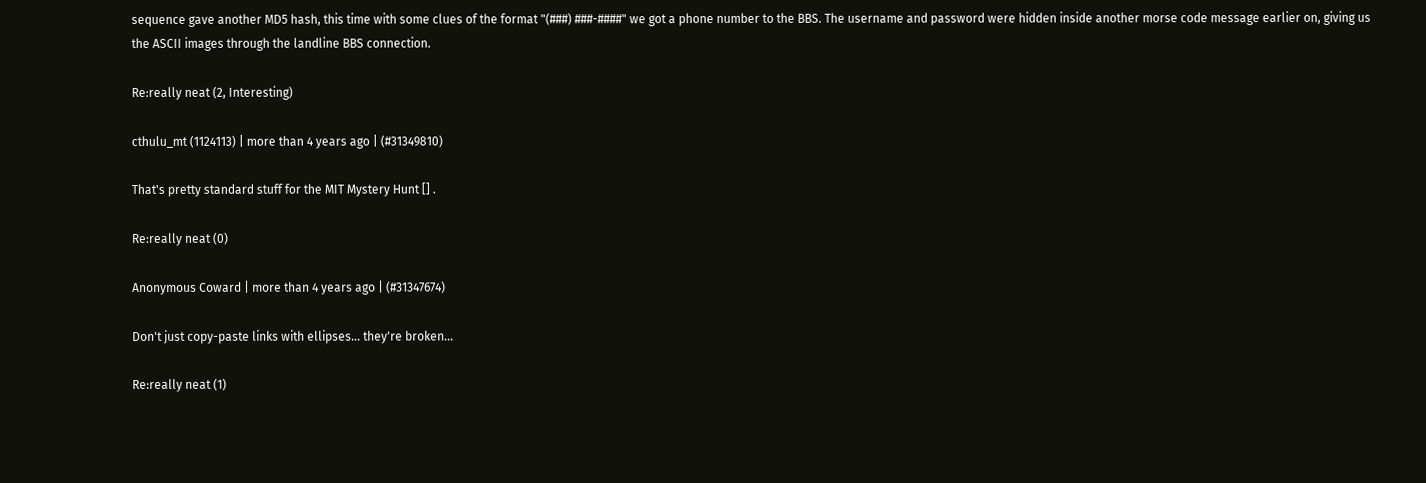sequence gave another MD5 hash, this time with some clues of the format "(###) ###-####" we got a phone number to the BBS. The username and password were hidden inside another morse code message earlier on, giving us the ASCII images through the landline BBS connection.

Re:really neat (2, Interesting)

cthulu_mt (1124113) | more than 4 years ago | (#31349810)

That's pretty standard stuff for the MIT Mystery Hunt [] .

Re:really neat (0)

Anonymous Coward | more than 4 years ago | (#31347674)

Don't just copy-paste links with ellipses... they're broken...

Re:really neat (1)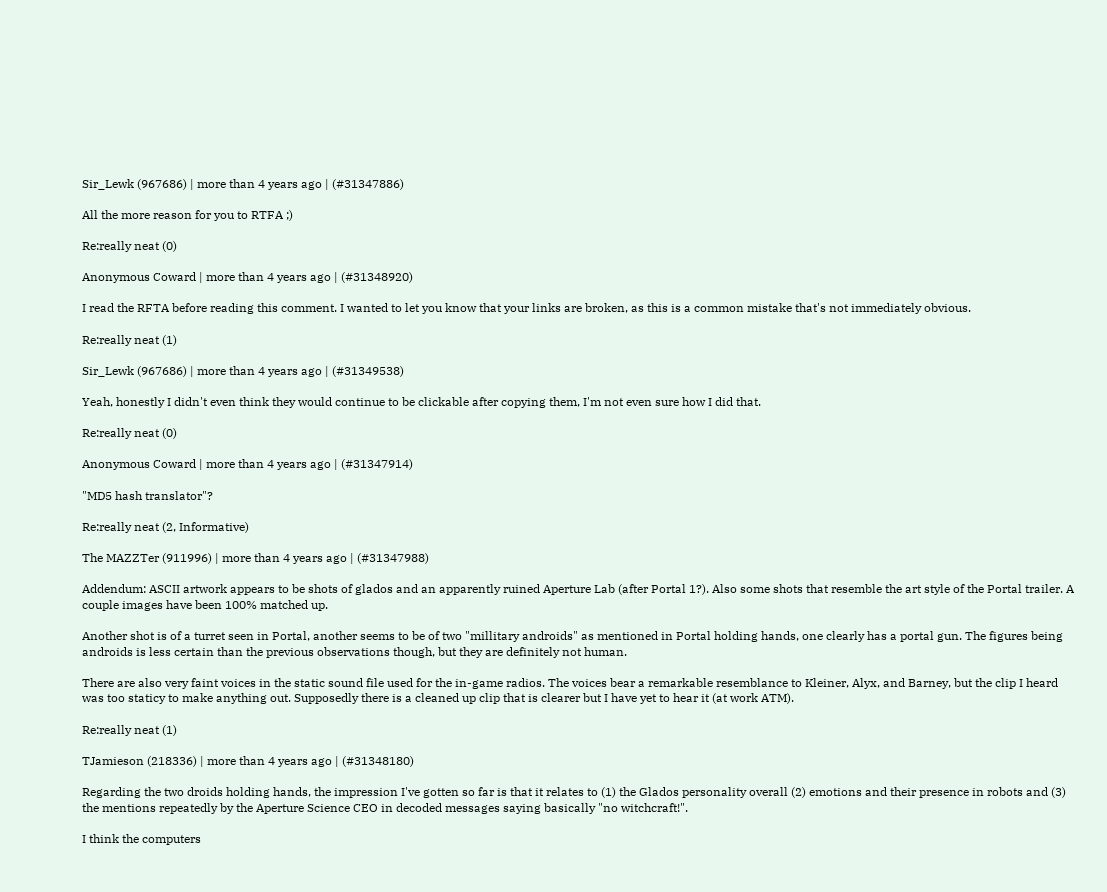Sir_Lewk (967686) | more than 4 years ago | (#31347886)

All the more reason for you to RTFA ;)

Re:really neat (0)

Anonymous Coward | more than 4 years ago | (#31348920)

I read the RFTA before reading this comment. I wanted to let you know that your links are broken, as this is a common mistake that's not immediately obvious.

Re:really neat (1)

Sir_Lewk (967686) | more than 4 years ago | (#31349538)

Yeah, honestly I didn't even think they would continue to be clickable after copying them, I'm not even sure how I did that.

Re:really neat (0)

Anonymous Coward | more than 4 years ago | (#31347914)

"MD5 hash translator"?

Re:really neat (2, Informative)

The MAZZTer (911996) | more than 4 years ago | (#31347988)

Addendum: ASCII artwork appears to be shots of glados and an apparently ruined Aperture Lab (after Portal 1?). Also some shots that resemble the art style of the Portal trailer. A couple images have been 100% matched up.

Another shot is of a turret seen in Portal, another seems to be of two "millitary androids" as mentioned in Portal holding hands, one clearly has a portal gun. The figures being androids is less certain than the previous observations though, but they are definitely not human.

There are also very faint voices in the static sound file used for the in-game radios. The voices bear a remarkable resemblance to Kleiner, Alyx, and Barney, but the clip I heard was too staticy to make anything out. Supposedly there is a cleaned up clip that is clearer but I have yet to hear it (at work ATM).

Re:really neat (1)

TJamieson (218336) | more than 4 years ago | (#31348180)

Regarding the two droids holding hands, the impression I've gotten so far is that it relates to (1) the Glados personality overall (2) emotions and their presence in robots and (3) the mentions repeatedly by the Aperture Science CEO in decoded messages saying basically "no witchcraft!".

I think the computers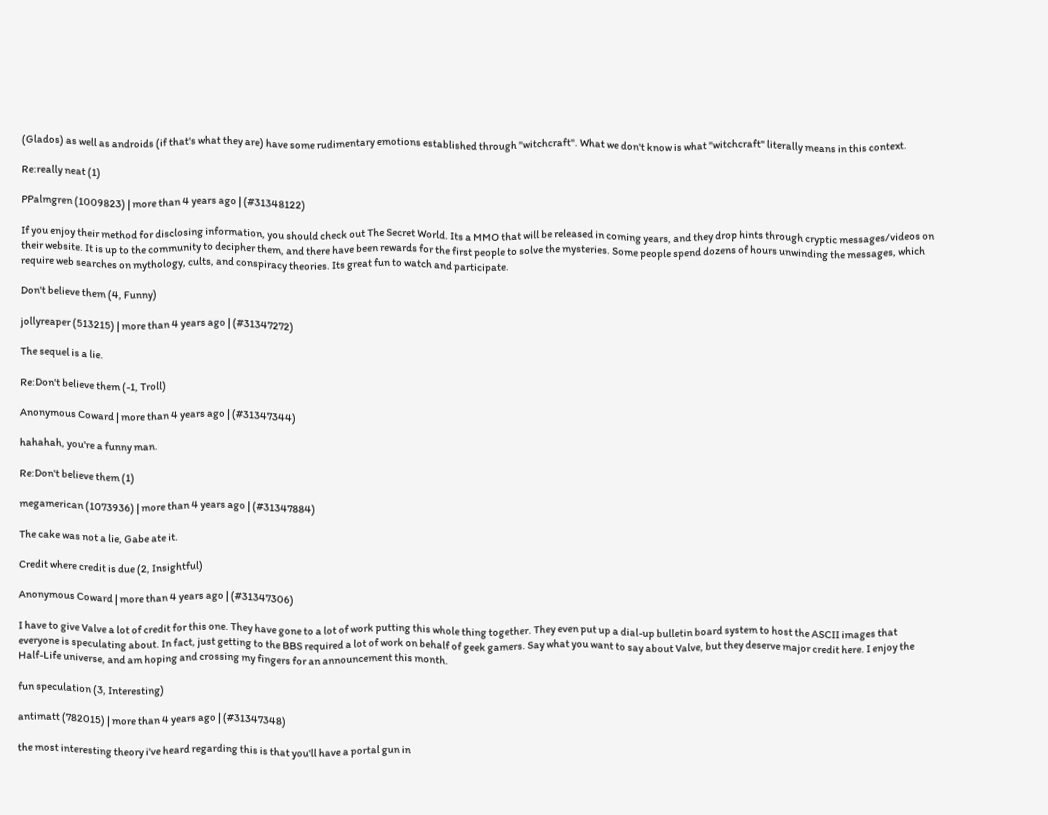(Glados) as well as androids (if that's what they are) have some rudimentary emotions established through "witchcraft". What we don't know is what "witchcraft" literally means in this context.

Re:really neat (1)

PPalmgren (1009823) | more than 4 years ago | (#31348122)

If you enjoy their method for disclosing information, you should check out The Secret World. Its a MMO that will be released in coming years, and they drop hints through cryptic messages/videos on their website. It is up to the community to decipher them, and there have been rewards for the first people to solve the mysteries. Some people spend dozens of hours unwinding the messages, which require web searches on mythology, cults, and conspiracy theories. Its great fun to watch and participate.

Don't believe them (4, Funny)

jollyreaper (513215) | more than 4 years ago | (#31347272)

The sequel is a lie.

Re:Don't believe them (-1, Troll)

Anonymous Coward | more than 4 years ago | (#31347344)

hahahah, you're a funny man.

Re:Don't believe them (1)

megamerican (1073936) | more than 4 years ago | (#31347884)

The cake was not a lie, Gabe ate it.

Credit where credit is due (2, Insightful)

Anonymous Coward | more than 4 years ago | (#31347306)

I have to give Valve a lot of credit for this one. They have gone to a lot of work putting this whole thing together. They even put up a dial-up bulletin board system to host the ASCII images that everyone is speculating about. In fact, just getting to the BBS required a lot of work on behalf of geek gamers. Say what you want to say about Valve, but they deserve major credit here. I enjoy the Half-Life universe, and am hoping and crossing my fingers for an announcement this month.

fun speculation (3, Interesting)

antimatt (782015) | more than 4 years ago | (#31347348)

the most interesting theory i've heard regarding this is that you'll have a portal gun in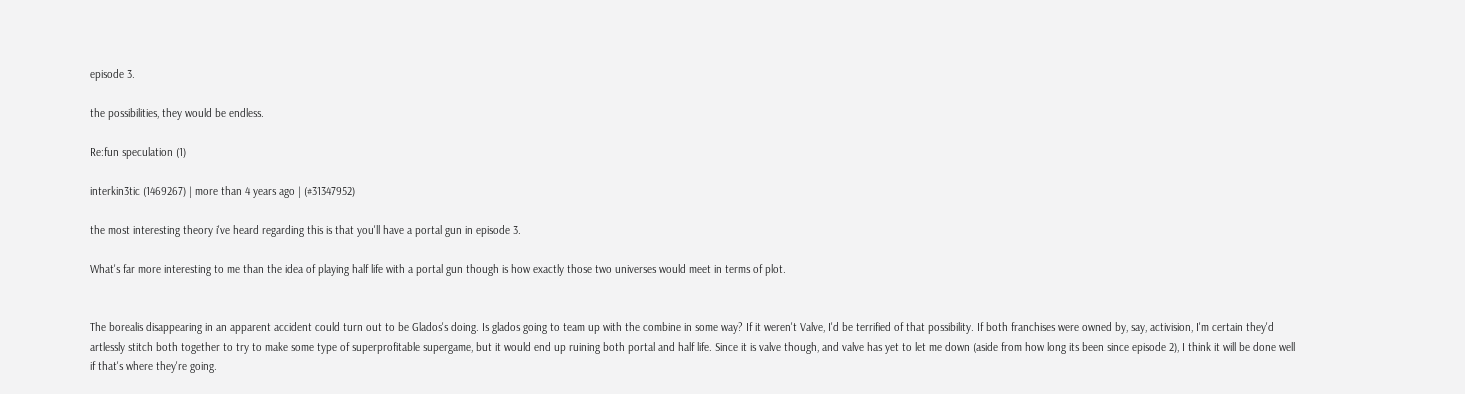episode 3.

the possibilities, they would be endless.

Re:fun speculation (1)

interkin3tic (1469267) | more than 4 years ago | (#31347952)

the most interesting theory i've heard regarding this is that you'll have a portal gun in episode 3.

What's far more interesting to me than the idea of playing half life with a portal gun though is how exactly those two universes would meet in terms of plot.


The borealis disappearing in an apparent accident could turn out to be Glados's doing. Is glados going to team up with the combine in some way? If it weren't Valve, I'd be terrified of that possibility. If both franchises were owned by, say, activision, I'm certain they'd artlessly stitch both together to try to make some type of superprofitable supergame, but it would end up ruining both portal and half life. Since it is valve though, and valve has yet to let me down (aside from how long its been since episode 2), I think it will be done well if that's where they're going.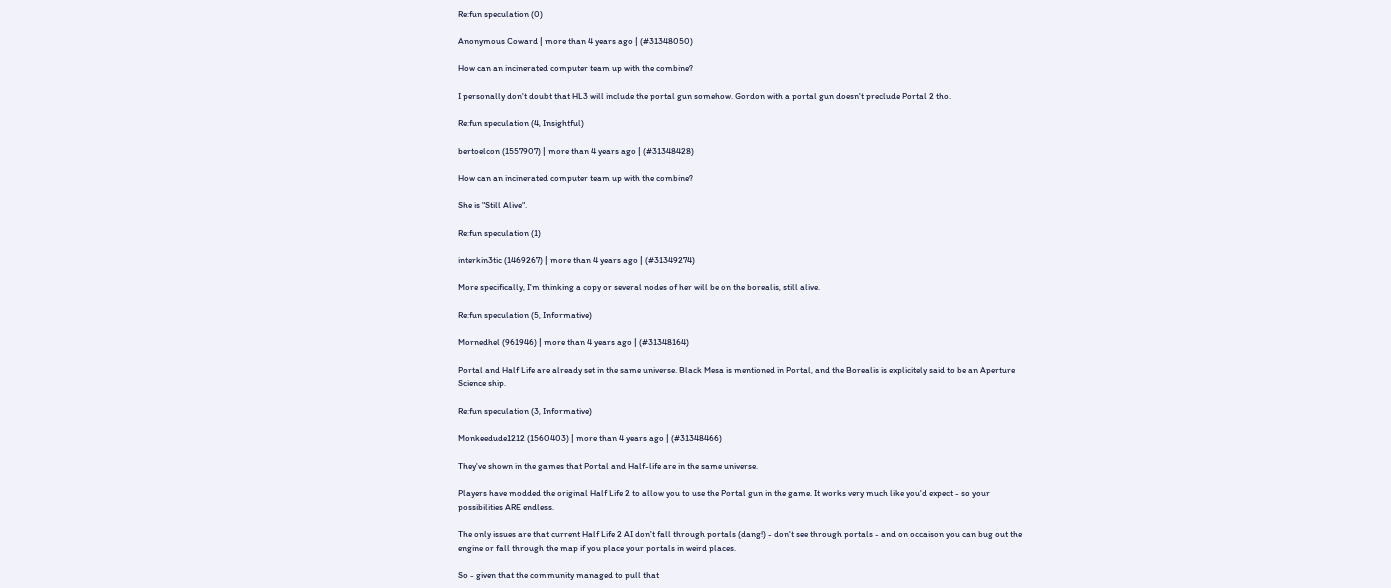Re:fun speculation (0)

Anonymous Coward | more than 4 years ago | (#31348050)

How can an incinerated computer team up with the combine?

I personally don't doubt that HL3 will include the portal gun somehow. Gordon with a portal gun doesn't preclude Portal 2 tho.

Re:fun speculation (4, Insightful)

bertoelcon (1557907) | more than 4 years ago | (#31348428)

How can an incinerated computer team up with the combine?

She is "Still Alive".

Re:fun speculation (1)

interkin3tic (1469267) | more than 4 years ago | (#31349274)

More specifically, I'm thinking a copy or several nodes of her will be on the borealis, still alive.

Re:fun speculation (5, Informative)

Mornedhel (961946) | more than 4 years ago | (#31348164)

Portal and Half Life are already set in the same universe. Black Mesa is mentioned in Portal, and the Borealis is explicitely said to be an Aperture Science ship.

Re:fun speculation (3, Informative)

Monkeedude1212 (1560403) | more than 4 years ago | (#31348466)

They've shown in the games that Portal and Half-life are in the same universe.

Players have modded the original Half Life 2 to allow you to use the Portal gun in the game. It works very much like you'd expect - so your possibilities ARE endless.

The only issues are that current Half Life 2 AI don't fall through portals (dang!) - don't see through portals - and on occaison you can bug out the engine or fall through the map if you place your portals in weird places.

So - given that the community managed to pull that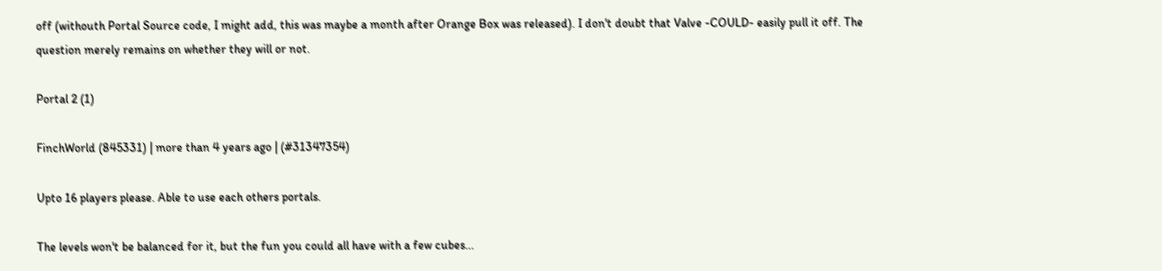off (withouth Portal Source code, I might add, this was maybe a month after Orange Box was released). I don't doubt that Valve -COULD- easily pull it off. The question merely remains on whether they will or not.

Portal 2 (1)

FinchWorld (845331) | more than 4 years ago | (#31347354)

Upto 16 players please. Able to use each others portals.

The levels won't be balanced for it, but the fun you could all have with a few cubes...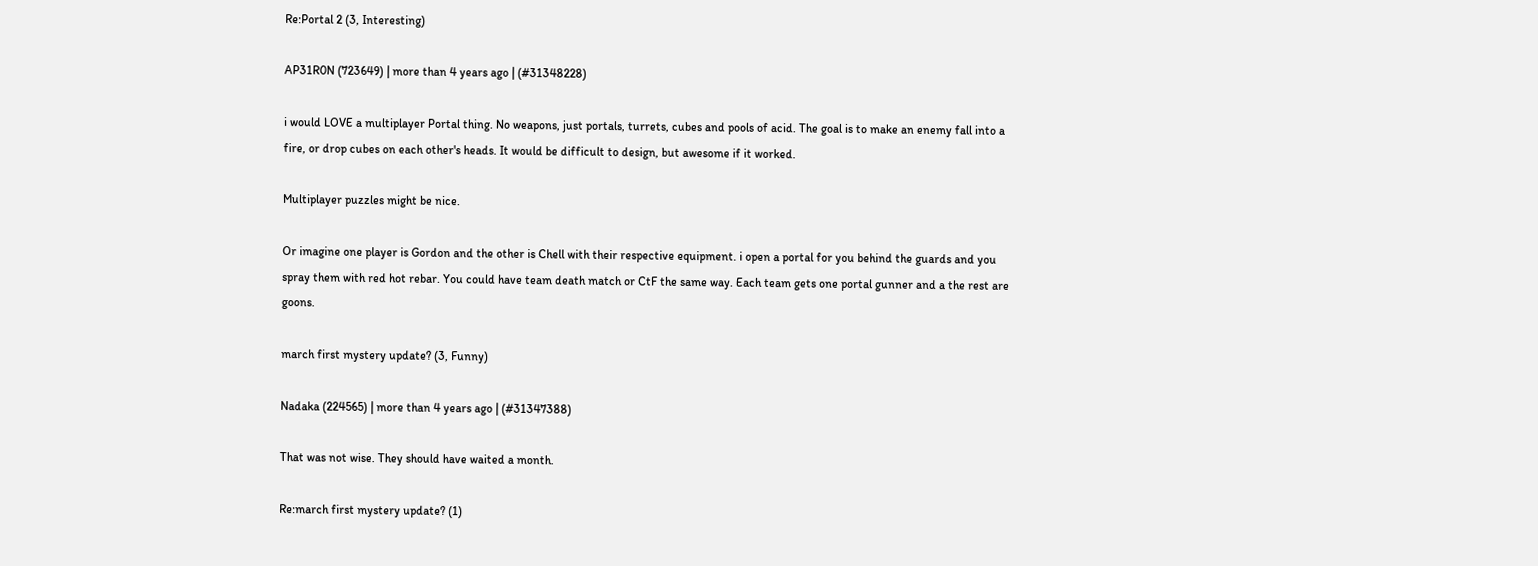Re:Portal 2 (3, Interesting)

AP31R0N (723649) | more than 4 years ago | (#31348228)

i would LOVE a multiplayer Portal thing. No weapons, just portals, turrets, cubes and pools of acid. The goal is to make an enemy fall into a fire, or drop cubes on each other's heads. It would be difficult to design, but awesome if it worked.

Multiplayer puzzles might be nice.

Or imagine one player is Gordon and the other is Chell with their respective equipment. i open a portal for you behind the guards and you spray them with red hot rebar. You could have team death match or CtF the same way. Each team gets one portal gunner and a the rest are goons.

march first mystery update? (3, Funny)

Nadaka (224565) | more than 4 years ago | (#31347388)

That was not wise. They should have waited a month.

Re:march first mystery update? (1)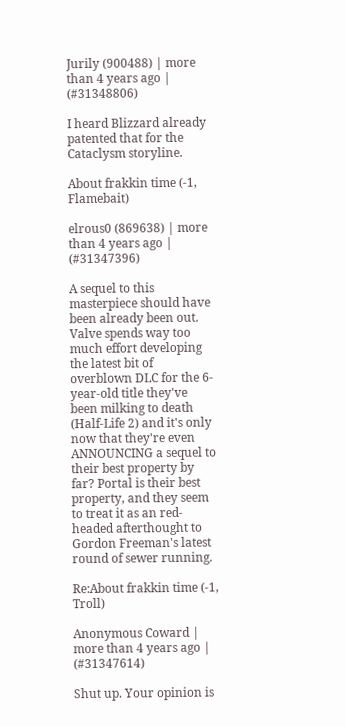Jurily (900488) | more than 4 years ago | (#31348806)

I heard Blizzard already patented that for the Cataclysm storyline.

About frakkin time (-1, Flamebait)

elrous0 (869638) | more than 4 years ago | (#31347396)

A sequel to this masterpiece should have been already been out. Valve spends way too much effort developing the latest bit of overblown DLC for the 6-year-old title they've been milking to death (Half-Life 2) and it's only now that they're even ANNOUNCING a sequel to their best property by far? Portal is their best property, and they seem to treat it as an red-headed afterthought to Gordon Freeman's latest round of sewer running.

Re:About frakkin time (-1, Troll)

Anonymous Coward | more than 4 years ago | (#31347614)

Shut up. Your opinion is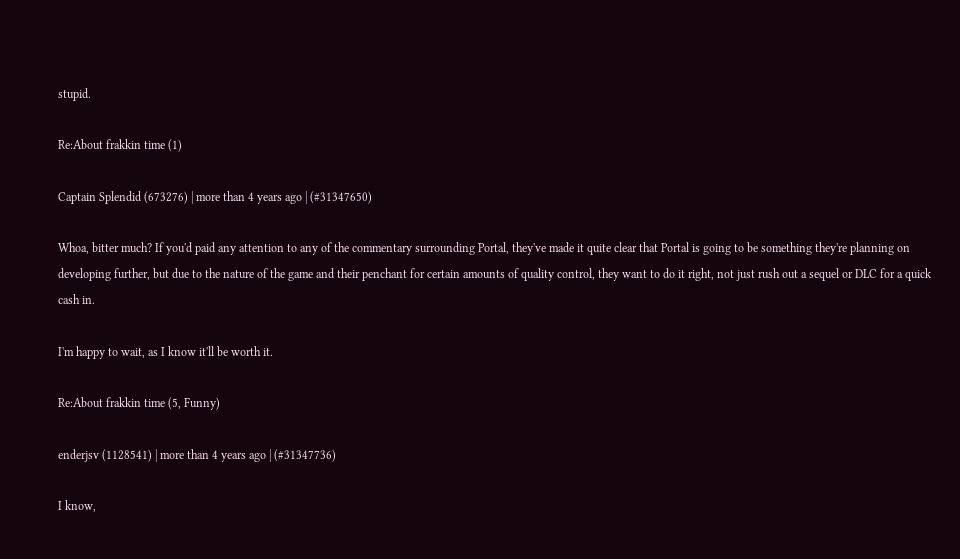stupid.

Re:About frakkin time (1)

Captain Splendid (673276) | more than 4 years ago | (#31347650)

Whoa, bitter much? If you'd paid any attention to any of the commentary surrounding Portal, they've made it quite clear that Portal is going to be something they're planning on developing further, but due to the nature of the game and their penchant for certain amounts of quality control, they want to do it right, not just rush out a sequel or DLC for a quick cash in.

I'm happy to wait, as I know it'll be worth it.

Re:About frakkin time (5, Funny)

enderjsv (1128541) | more than 4 years ago | (#31347736)

I know,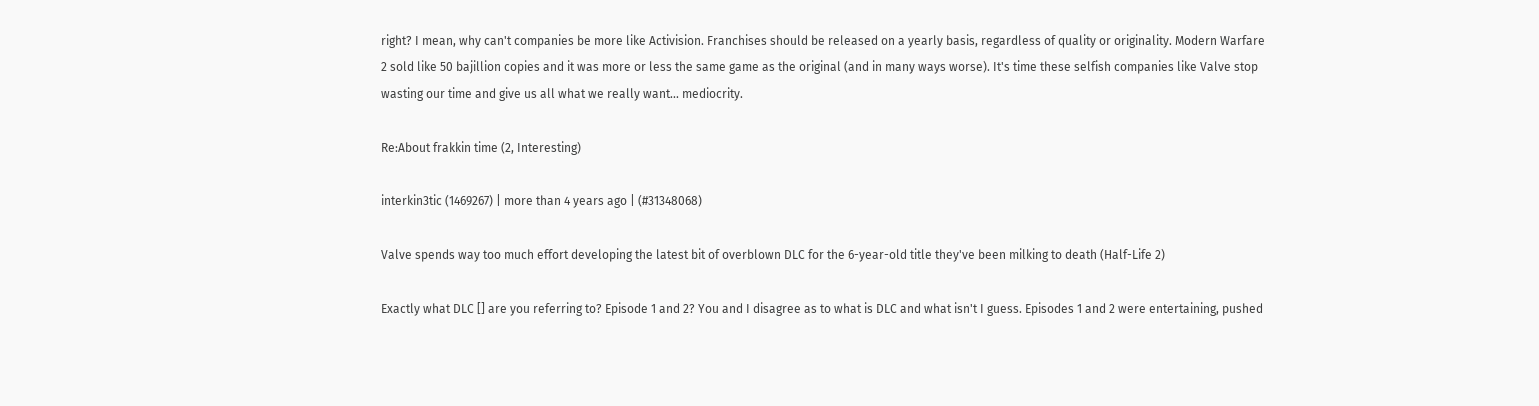right? I mean, why can't companies be more like Activision. Franchises should be released on a yearly basis, regardless of quality or originality. Modern Warfare 2 sold like 50 bajillion copies and it was more or less the same game as the original (and in many ways worse). It's time these selfish companies like Valve stop wasting our time and give us all what we really want... mediocrity.

Re:About frakkin time (2, Interesting)

interkin3tic (1469267) | more than 4 years ago | (#31348068)

Valve spends way too much effort developing the latest bit of overblown DLC for the 6-year-old title they've been milking to death (Half-Life 2)

Exactly what DLC [] are you referring to? Episode 1 and 2? You and I disagree as to what is DLC and what isn't I guess. Episodes 1 and 2 were entertaining, pushed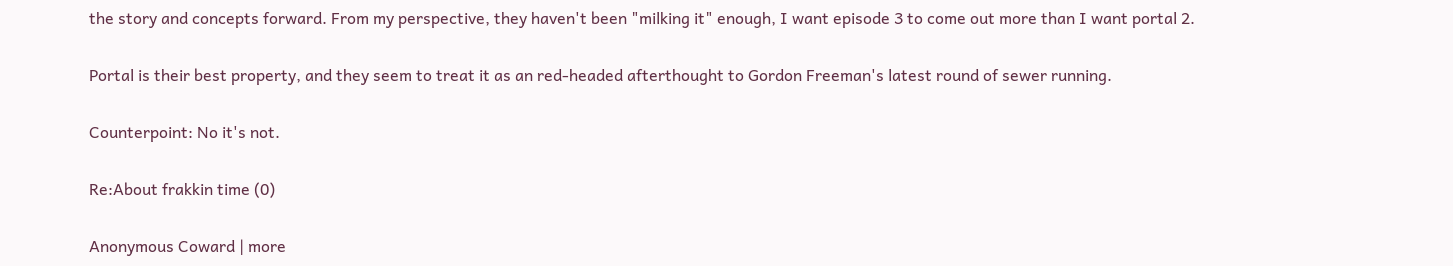the story and concepts forward. From my perspective, they haven't been "milking it" enough, I want episode 3 to come out more than I want portal 2.

Portal is their best property, and they seem to treat it as an red-headed afterthought to Gordon Freeman's latest round of sewer running.

Counterpoint: No it's not.

Re:About frakkin time (0)

Anonymous Coward | more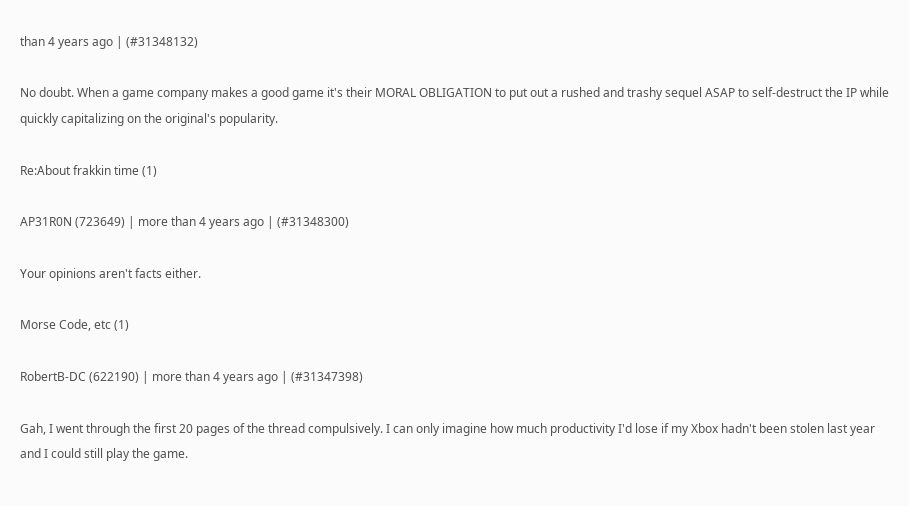than 4 years ago | (#31348132)

No doubt. When a game company makes a good game it's their MORAL OBLIGATION to put out a rushed and trashy sequel ASAP to self-destruct the IP while quickly capitalizing on the original's popularity.

Re:About frakkin time (1)

AP31R0N (723649) | more than 4 years ago | (#31348300)

Your opinions aren't facts either.

Morse Code, etc (1)

RobertB-DC (622190) | more than 4 years ago | (#31347398)

Gah, I went through the first 20 pages of the thread compulsively. I can only imagine how much productivity I'd lose if my Xbox hadn't been stolen last year and I could still play the game.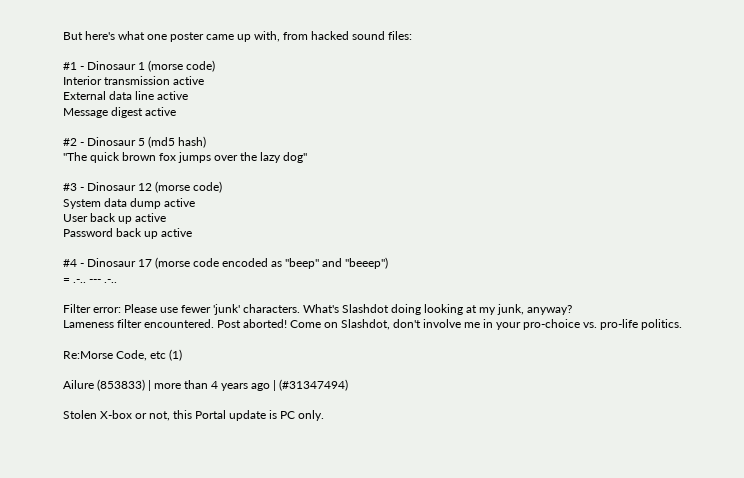But here's what one poster came up with, from hacked sound files:

#1 - Dinosaur 1 (morse code)
Interior transmission active
External data line active
Message digest active

#2 - Dinosaur 5 (md5 hash)
"The quick brown fox jumps over the lazy dog"

#3 - Dinosaur 12 (morse code)
System data dump active
User back up active
Password back up active

#4 - Dinosaur 17 (morse code encoded as "beep" and "beeep")
= .-.. --- .-..

Filter error: Please use fewer 'junk' characters. What's Slashdot doing looking at my junk, anyway?
Lameness filter encountered. Post aborted! Come on Slashdot, don't involve me in your pro-choice vs. pro-life politics.

Re:Morse Code, etc (1)

Ailure (853833) | more than 4 years ago | (#31347494)

Stolen X-box or not, this Portal update is PC only.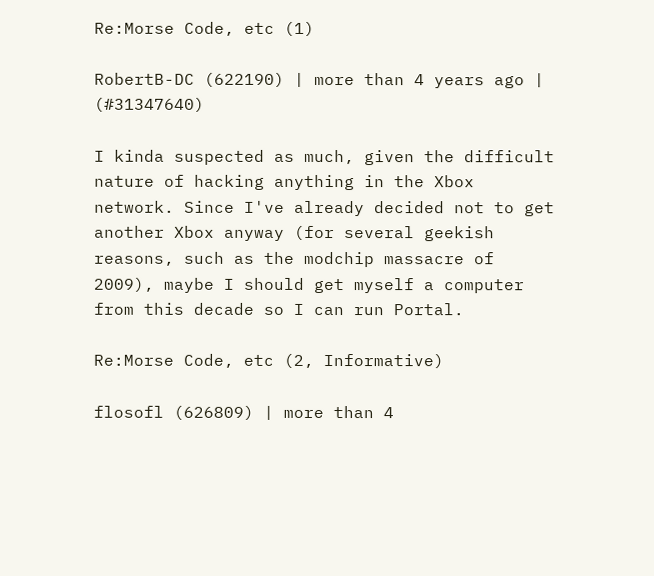Re:Morse Code, etc (1)

RobertB-DC (622190) | more than 4 years ago | (#31347640)

I kinda suspected as much, given the difficult nature of hacking anything in the Xbox network. Since I've already decided not to get another Xbox anyway (for several geekish reasons, such as the modchip massacre of 2009), maybe I should get myself a computer from this decade so I can run Portal.

Re:Morse Code, etc (2, Informative)

flosofl (626809) | more than 4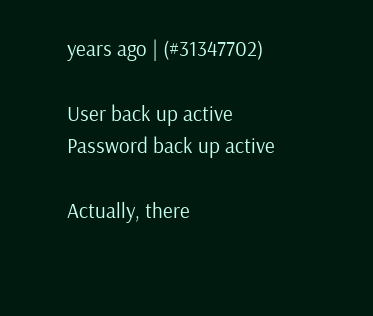years ago | (#31347702)

User back up active
Password back up active

Actually, there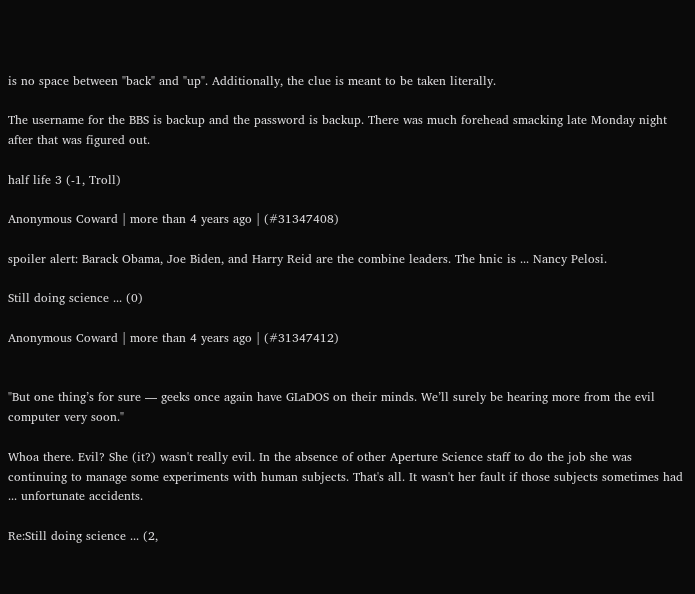is no space between "back" and "up". Additionally, the clue is meant to be taken literally.

The username for the BBS is backup and the password is backup. There was much forehead smacking late Monday night after that was figured out.

half life 3 (-1, Troll)

Anonymous Coward | more than 4 years ago | (#31347408)

spoiler alert: Barack Obama, Joe Biden, and Harry Reid are the combine leaders. The hnic is ... Nancy Pelosi.

Still doing science ... (0)

Anonymous Coward | more than 4 years ago | (#31347412)


"But one thing’s for sure — geeks once again have GLaDOS on their minds. We’ll surely be hearing more from the evil computer very soon."

Whoa there. Evil? She (it?) wasn't really evil. In the absence of other Aperture Science staff to do the job she was continuing to manage some experiments with human subjects. That's all. It wasn't her fault if those subjects sometimes had ... unfortunate accidents.

Re:Still doing science ... (2,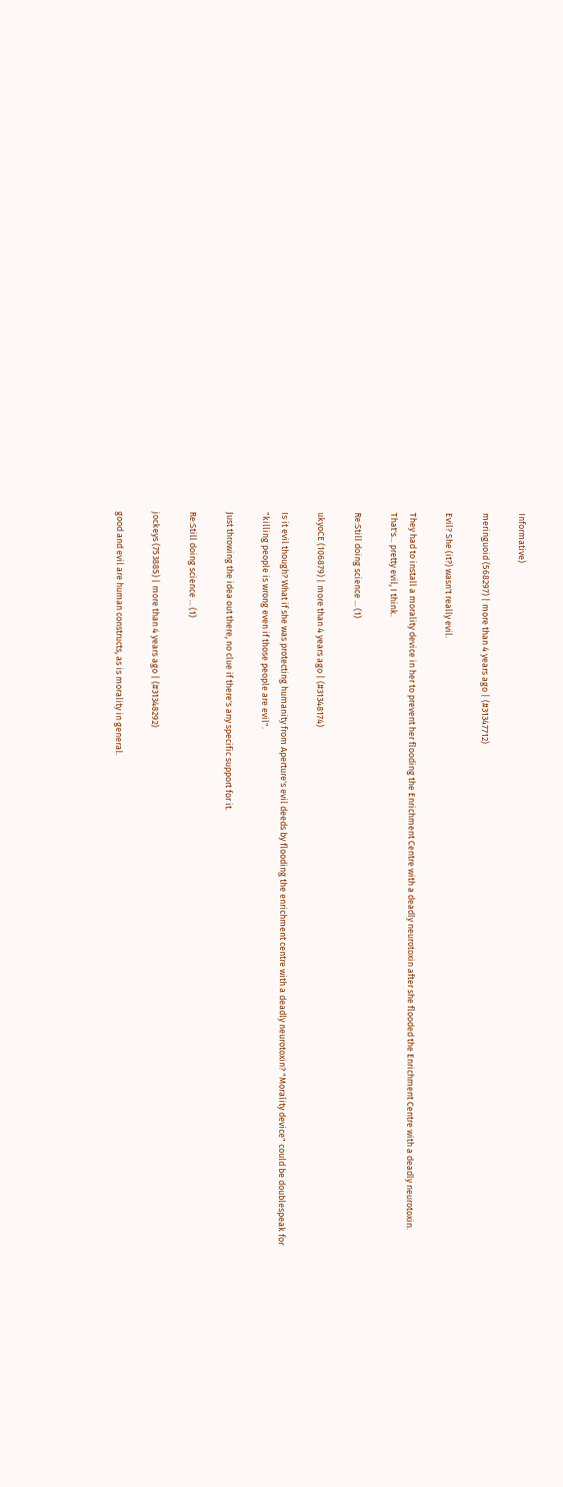Informative)

meringuoid (568297) | more than 4 years ago | (#31347712)

Evil? She (it?) wasn't really evil.

They had to install a morality device in her to prevent her flooding the Enrichment Centre with a deadly neurotoxin after she flooded the Enrichment Centre with a deadly neurotoxin. That's... pretty evil, I think.

Re:Still doing science ... (1)

ukyoCE (106879) | more than 4 years ago | (#31348174)

Is it evil though? What if she was protecting humanity from Aperture's evil deeds by flooding the enrichment centre with a deadly neurotoxin? "Morality device" could be doublespeak for "killing people is wrong even if those people are evil".

Just throwing the idea out there, no clue if there's any specific support for it.

Re:Still doing science ... (1)

jockeys (753885) | more than 4 years ago | (#31348292)

good and evil are human constructs, as is morality in general.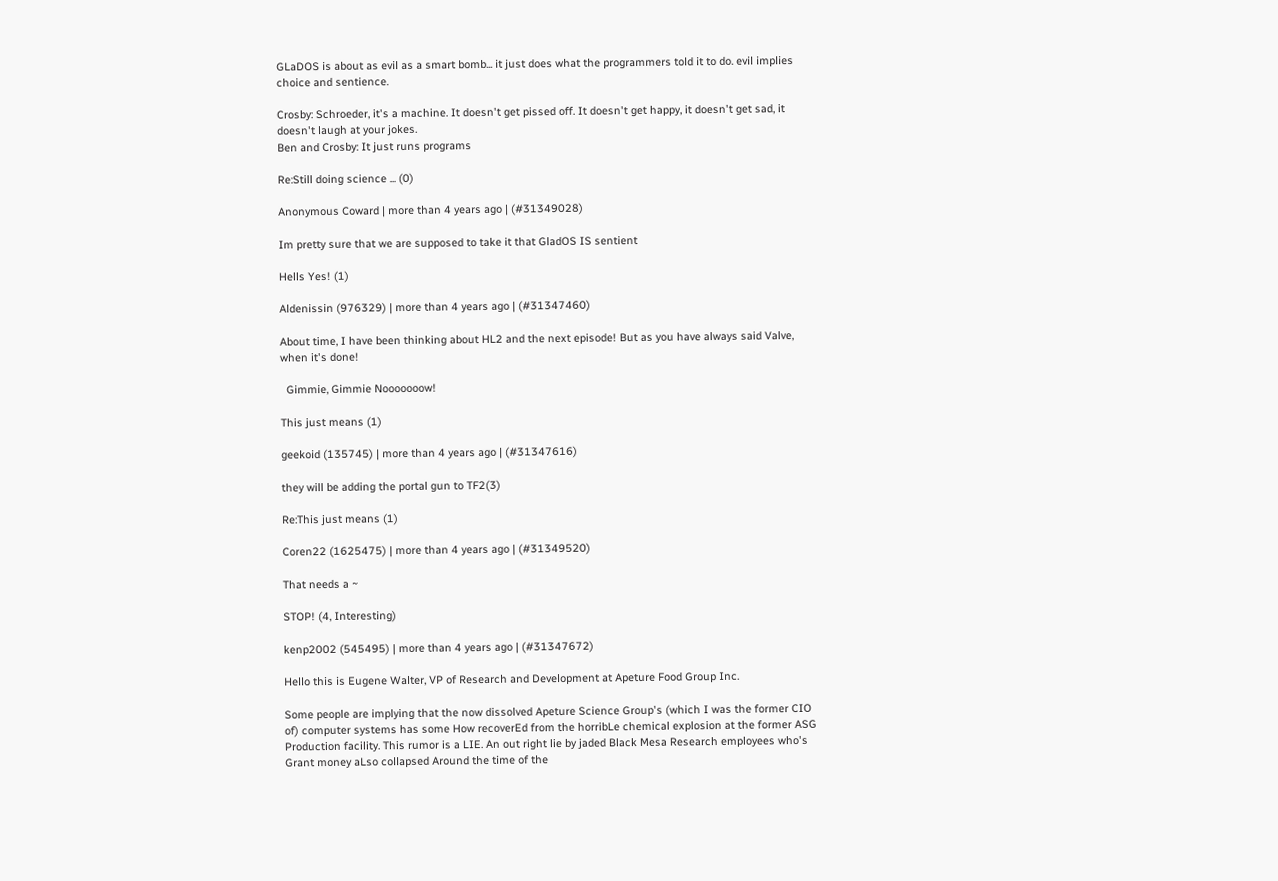GLaDOS is about as evil as a smart bomb... it just does what the programmers told it to do. evil implies choice and sentience.

Crosby: Schroeder, it's a machine. It doesn't get pissed off. It doesn't get happy, it doesn't get sad, it doesn't laugh at your jokes.
Ben and Crosby: It just runs programs

Re:Still doing science ... (0)

Anonymous Coward | more than 4 years ago | (#31349028)

Im pretty sure that we are supposed to take it that GladOS IS sentient

Hells Yes! (1)

Aldenissin (976329) | more than 4 years ago | (#31347460)

About time, I have been thinking about HL2 and the next episode! But as you have always said Valve, when it's done!

  Gimmie, Gimmie Nooooooow!

This just means (1)

geekoid (135745) | more than 4 years ago | (#31347616)

they will be adding the portal gun to TF2(3)

Re:This just means (1)

Coren22 (1625475) | more than 4 years ago | (#31349520)

That needs a ~

STOP! (4, Interesting)

kenp2002 (545495) | more than 4 years ago | (#31347672)

Hello this is Eugene Walter, VP of Research and Development at Apeture Food Group Inc.

Some people are implying that the now dissolved Apeture Science Group's (which I was the former CIO of) computer systems has some How recoverEd from the horribLe chemical explosion at the former ASG Production facility. This rumor is a LIE. An out right lie by jaded Black Mesa Research employees who's Grant money aLso collapsed Around the time of the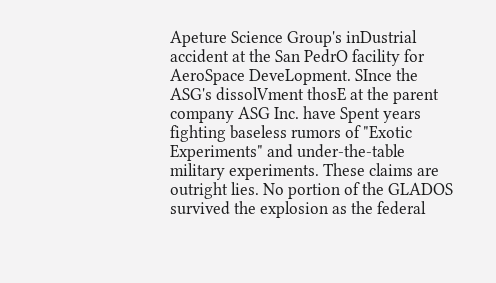Apeture Science Group's inDustrial accident at the San PedrO facility for AeroSpace DeveLopment. SInce the ASG's dissolVment thosE at the parent company ASG Inc. have Spent years fighting baseless rumors of "Exotic Experiments" and under-the-table military experiments. These claims are outright lies. No portion of the GLADOS survived the explosion as the federal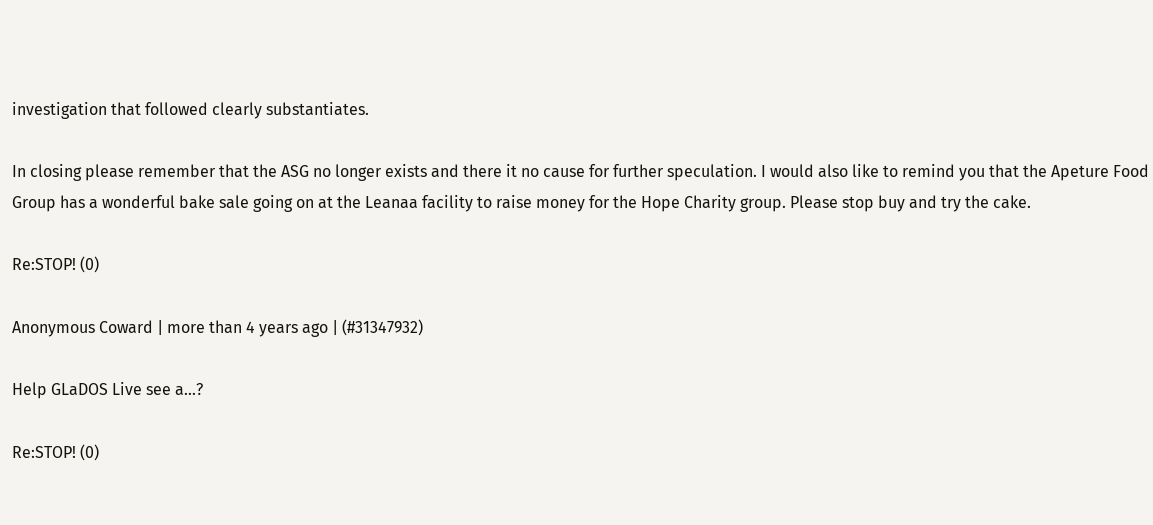investigation that followed clearly substantiates.

In closing please remember that the ASG no longer exists and there it no cause for further speculation. I would also like to remind you that the Apeture Food Group has a wonderful bake sale going on at the Leanaa facility to raise money for the Hope Charity group. Please stop buy and try the cake.

Re:STOP! (0)

Anonymous Coward | more than 4 years ago | (#31347932)

Help GLaDOS Live see a...?

Re:STOP! (0)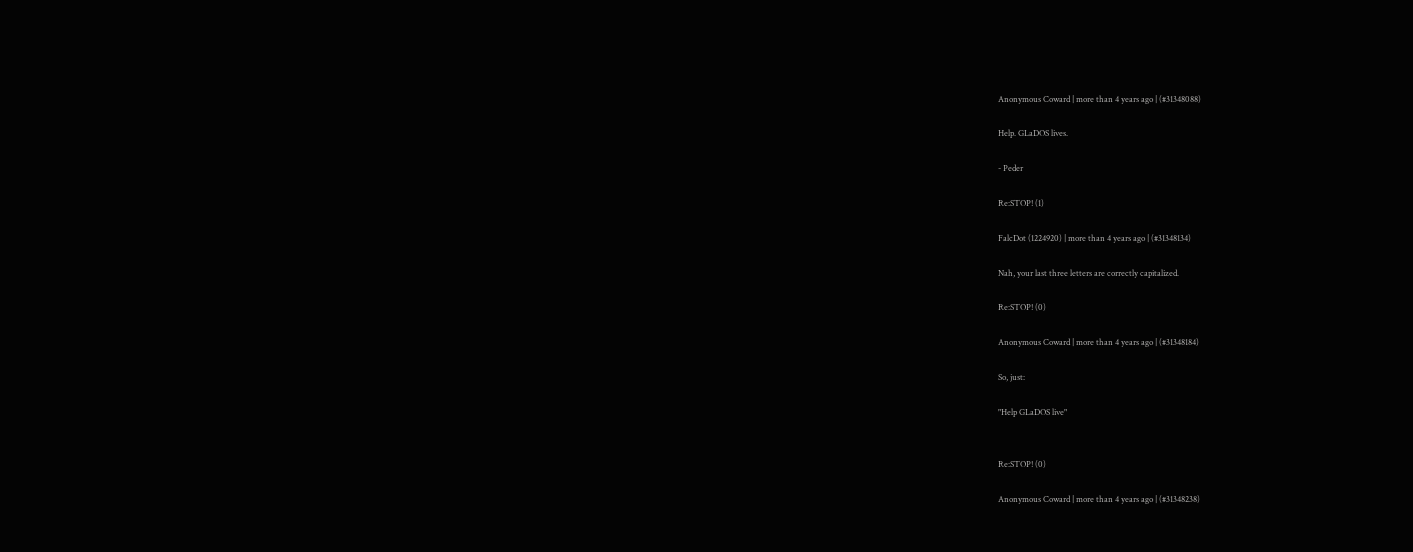Anonymous Coward | more than 4 years ago | (#31348088)

Help. GLaDOS lives.

- Peder

Re:STOP! (1)

FalcDot (1224920) | more than 4 years ago | (#31348134)

Nah, your last three letters are correctly capitalized.

Re:STOP! (0)

Anonymous Coward | more than 4 years ago | (#31348184)

So, just:

"Help GLaDOS live"


Re:STOP! (0)

Anonymous Coward | more than 4 years ago | (#31348238)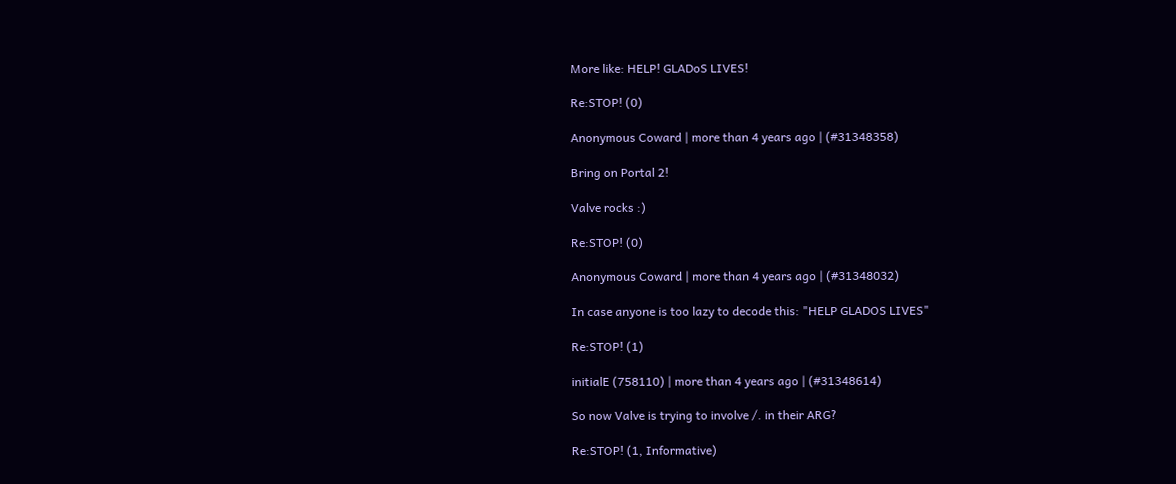More like: HELP! GLADoS LIVES!

Re:STOP! (0)

Anonymous Coward | more than 4 years ago | (#31348358)

Bring on Portal 2!

Valve rocks :)

Re:STOP! (0)

Anonymous Coward | more than 4 years ago | (#31348032)

In case anyone is too lazy to decode this: "HELP GLADOS LIVES"

Re:STOP! (1)

initialE (758110) | more than 4 years ago | (#31348614)

So now Valve is trying to involve /. in their ARG?

Re:STOP! (1, Informative)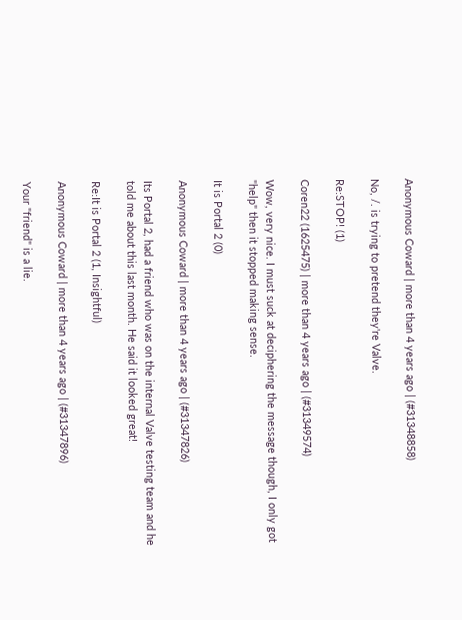Anonymous Coward | more than 4 years ago | (#31348858)

No, /. is trying to pretend they're Valve.

Re:STOP! (1)

Coren22 (1625475) | more than 4 years ago | (#31349574)

Wow, very nice. I must suck at deciphering the message though, I only got "help" then it stopped making sense.

It is Portal 2 (0)

Anonymous Coward | more than 4 years ago | (#31347826)

Its Portal 2, had a friend who was on the internal Valve testing team and he told me about this last month. He said it looked great!

Re:It is Portal 2 (1, Insightful)

Anonymous Coward | more than 4 years ago | (#31347896)

Your "friend" is a lie.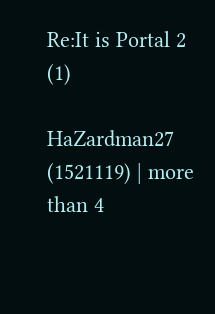Re:It is Portal 2 (1)

HaZardman27 (1521119) | more than 4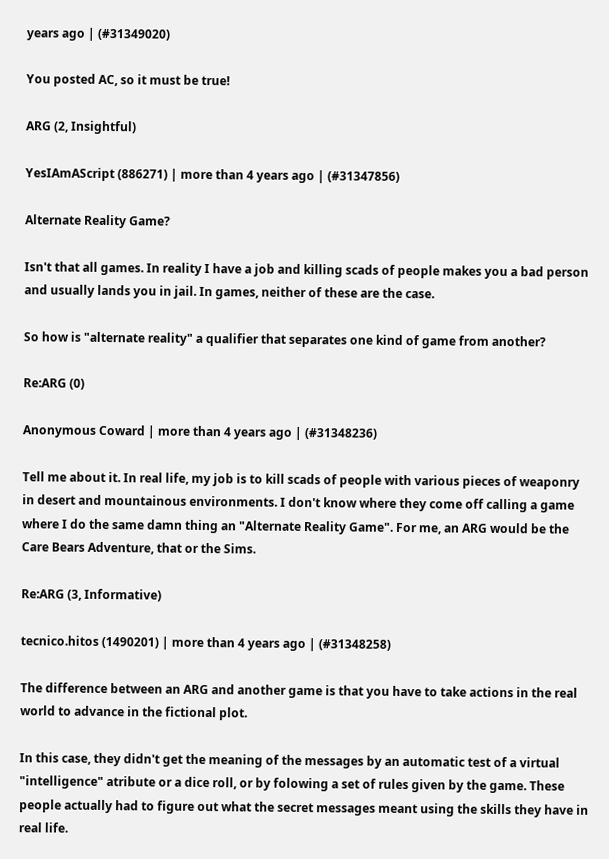years ago | (#31349020)

You posted AC, so it must be true!

ARG (2, Insightful)

YesIAmAScript (886271) | more than 4 years ago | (#31347856)

Alternate Reality Game?

Isn't that all games. In reality I have a job and killing scads of people makes you a bad person and usually lands you in jail. In games, neither of these are the case.

So how is "alternate reality" a qualifier that separates one kind of game from another?

Re:ARG (0)

Anonymous Coward | more than 4 years ago | (#31348236)

Tell me about it. In real life, my job is to kill scads of people with various pieces of weaponry in desert and mountainous environments. I don't know where they come off calling a game where I do the same damn thing an "Alternate Reality Game". For me, an ARG would be the Care Bears Adventure, that or the Sims.

Re:ARG (3, Informative)

tecnico.hitos (1490201) | more than 4 years ago | (#31348258)

The difference between an ARG and another game is that you have to take actions in the real world to advance in the fictional plot.

In this case, they didn't get the meaning of the messages by an automatic test of a virtual "intelligence" atribute or a dice roll, or by folowing a set of rules given by the game. These people actually had to figure out what the secret messages meant using the skills they have in real life.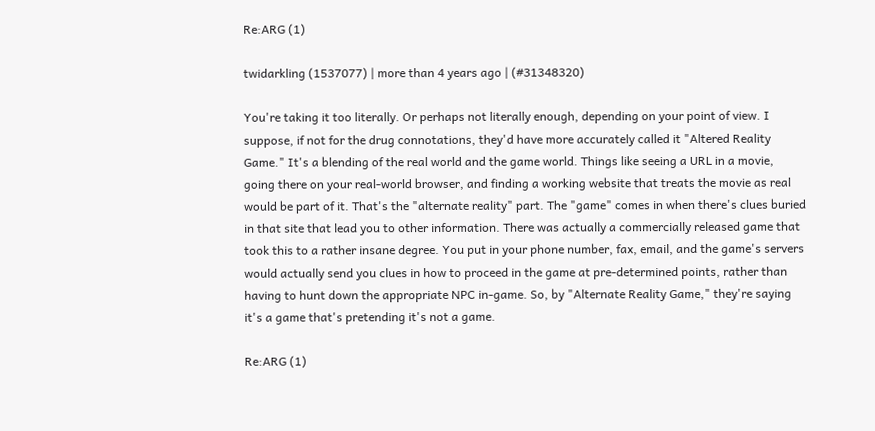Re:ARG (1)

twidarkling (1537077) | more than 4 years ago | (#31348320)

You're taking it too literally. Or perhaps not literally enough, depending on your point of view. I suppose, if not for the drug connotations, they'd have more accurately called it "Altered Reality Game." It's a blending of the real world and the game world. Things like seeing a URL in a movie, going there on your real-world browser, and finding a working website that treats the movie as real would be part of it. That's the "alternate reality" part. The "game" comes in when there's clues buried in that site that lead you to other information. There was actually a commercially released game that took this to a rather insane degree. You put in your phone number, fax, email, and the game's servers would actually send you clues in how to proceed in the game at pre-determined points, rather than having to hunt down the appropriate NPC in-game. So, by "Alternate Reality Game," they're saying it's a game that's pretending it's not a game.

Re:ARG (1)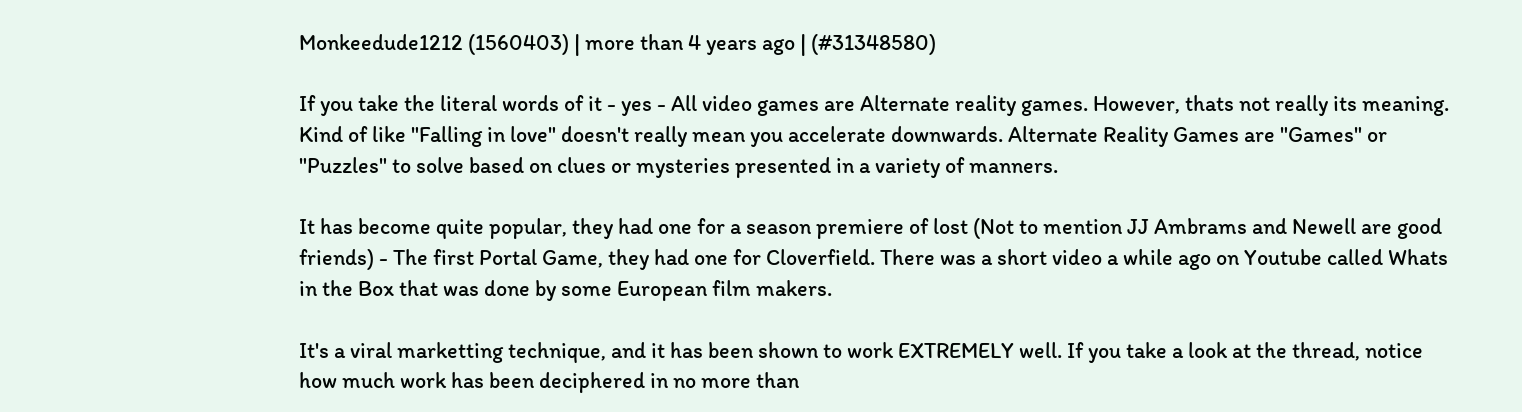Monkeedude1212 (1560403) | more than 4 years ago | (#31348580)

If you take the literal words of it - yes - All video games are Alternate reality games. However, thats not really its meaning. Kind of like "Falling in love" doesn't really mean you accelerate downwards. Alternate Reality Games are "Games" or "Puzzles" to solve based on clues or mysteries presented in a variety of manners.

It has become quite popular, they had one for a season premiere of lost (Not to mention JJ Ambrams and Newell are good friends) - The first Portal Game, they had one for Cloverfield. There was a short video a while ago on Youtube called Whats in the Box that was done by some European film makers.

It's a viral marketting technique, and it has been shown to work EXTREMELY well. If you take a look at the thread, notice how much work has been deciphered in no more than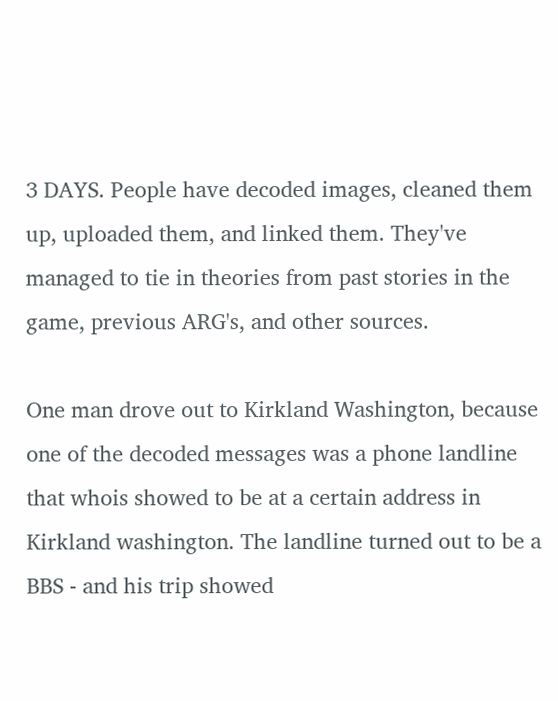3 DAYS. People have decoded images, cleaned them up, uploaded them, and linked them. They've managed to tie in theories from past stories in the game, previous ARG's, and other sources.

One man drove out to Kirkland Washington, because one of the decoded messages was a phone landline that whois showed to be at a certain address in Kirkland washington. The landline turned out to be a BBS - and his trip showed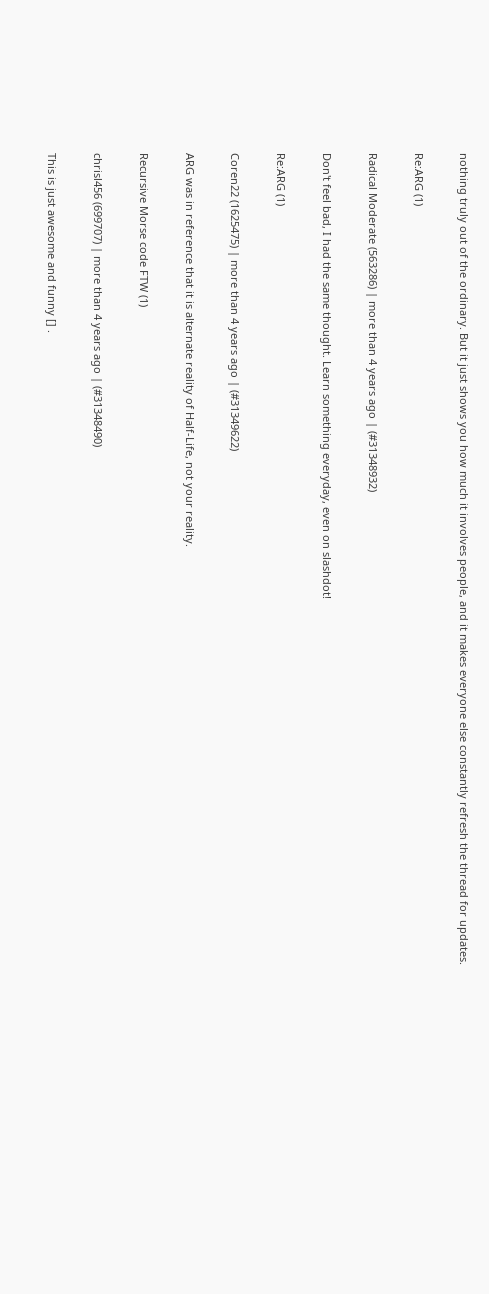nothing truly out of the ordinary. But it just shows you how much it involves people, and it makes everyone else constantly refresh the thread for updates.

Re:ARG (1)

Radical Moderate (563286) | more than 4 years ago | (#31348932)

Don't feel bad, I had the same thought. Learn something everyday, even on slashdot!

Re:ARG (1)

Coren22 (1625475) | more than 4 years ago | (#31349622)

ARG was in reference that it is alternate reality of Half-Life, not your reality.

Recursive Morse code FTW (1)

chrisl456 (699707) | more than 4 years ago | (#31348490)

This is just awesome and funny [] .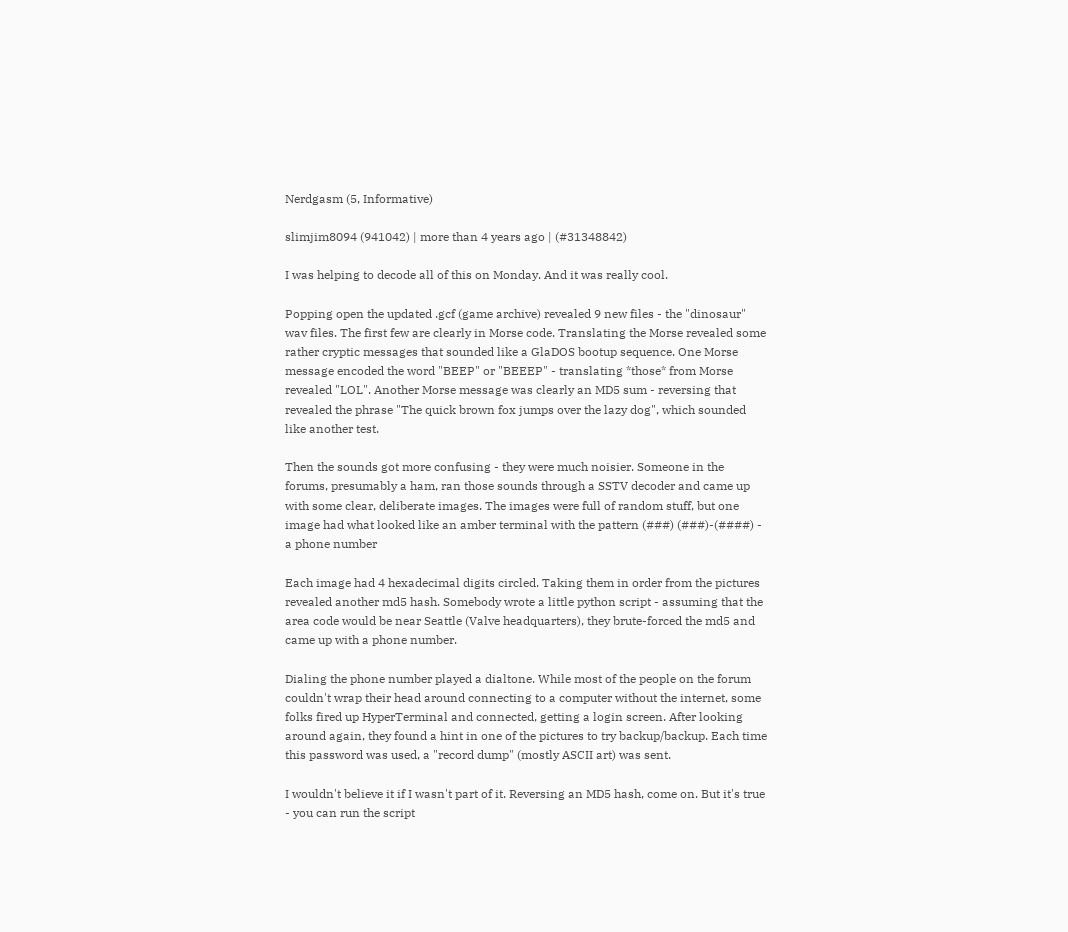Nerdgasm (5, Informative)

slimjim8094 (941042) | more than 4 years ago | (#31348842)

I was helping to decode all of this on Monday. And it was really cool.

Popping open the updated .gcf (game archive) revealed 9 new files - the "dinosaur" wav files. The first few are clearly in Morse code. Translating the Morse revealed some rather cryptic messages that sounded like a GlaDOS bootup sequence. One Morse message encoded the word "BEEP" or "BEEEP" - translating *those* from Morse revealed "LOL". Another Morse message was clearly an MD5 sum - reversing that revealed the phrase "The quick brown fox jumps over the lazy dog", which sounded like another test.

Then the sounds got more confusing - they were much noisier. Someone in the forums, presumably a ham, ran those sounds through a SSTV decoder and came up with some clear, deliberate images. The images were full of random stuff, but one image had what looked like an amber terminal with the pattern (###) (###)-(####) - a phone number

Each image had 4 hexadecimal digits circled. Taking them in order from the pictures revealed another md5 hash. Somebody wrote a little python script - assuming that the area code would be near Seattle (Valve headquarters), they brute-forced the md5 and came up with a phone number.

Dialing the phone number played a dialtone. While most of the people on the forum couldn't wrap their head around connecting to a computer without the internet, some folks fired up HyperTerminal and connected, getting a login screen. After looking around again, they found a hint in one of the pictures to try backup/backup. Each time this password was used, a "record dump" (mostly ASCII art) was sent.

I wouldn't believe it if I wasn't part of it. Reversing an MD5 hash, come on. But it's true - you can run the script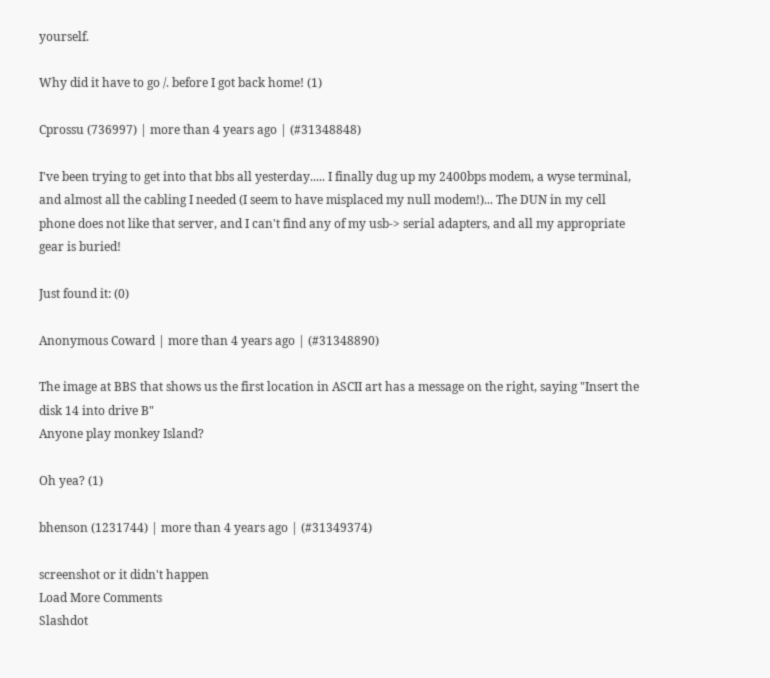yourself.

Why did it have to go /. before I got back home! (1)

Cprossu (736997) | more than 4 years ago | (#31348848)

I've been trying to get into that bbs all yesterday..... I finally dug up my 2400bps modem, a wyse terminal, and almost all the cabling I needed (I seem to have misplaced my null modem!)... The DUN in my cell phone does not like that server, and I can't find any of my usb-> serial adapters, and all my appropriate gear is buried!

Just found it: (0)

Anonymous Coward | more than 4 years ago | (#31348890)

The image at BBS that shows us the first location in ASCII art has a message on the right, saying "Insert the disk 14 into drive B"
Anyone play monkey Island?

Oh yea? (1)

bhenson (1231744) | more than 4 years ago | (#31349374)

screenshot or it didn't happen
Load More Comments
Slashdot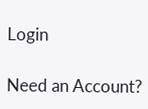Login

Need an Account?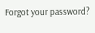Forgot your password?